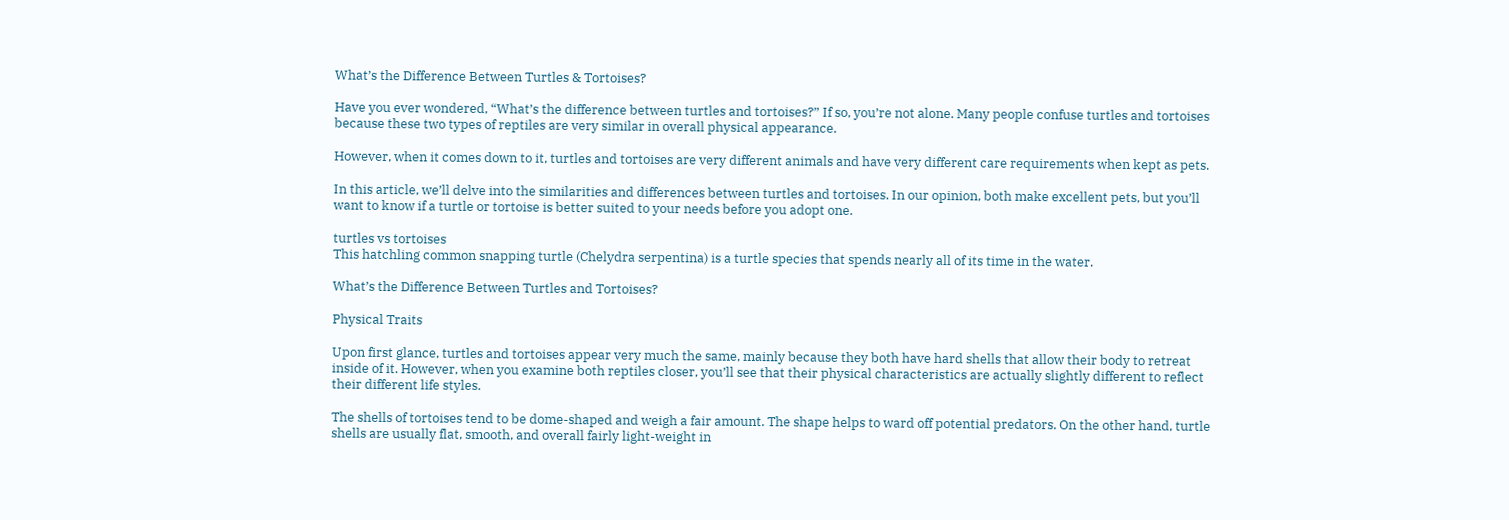What’s the Difference Between Turtles & Tortoises?

Have you ever wondered, “What’s the difference between turtles and tortoises?” If so, you’re not alone. Many people confuse turtles and tortoises because these two types of reptiles are very similar in overall physical appearance.

However, when it comes down to it, turtles and tortoises are very different animals and have very different care requirements when kept as pets.

In this article, we’ll delve into the similarities and differences between turtles and tortoises. In our opinion, both make excellent pets, but you’ll want to know if a turtle or tortoise is better suited to your needs before you adopt one.

turtles vs tortoises
This hatchling common snapping turtle (Chelydra serpentina) is a turtle species that spends nearly all of its time in the water.

What’s the Difference Between Turtles and Tortoises?

Physical Traits

Upon first glance, turtles and tortoises appear very much the same, mainly because they both have hard shells that allow their body to retreat inside of it. However, when you examine both reptiles closer, you’ll see that their physical characteristics are actually slightly different to reflect their different life styles.

The shells of tortoises tend to be dome-shaped and weigh a fair amount. The shape helps to ward off potential predators. On the other hand, turtle shells are usually flat, smooth, and overall fairly light-weight in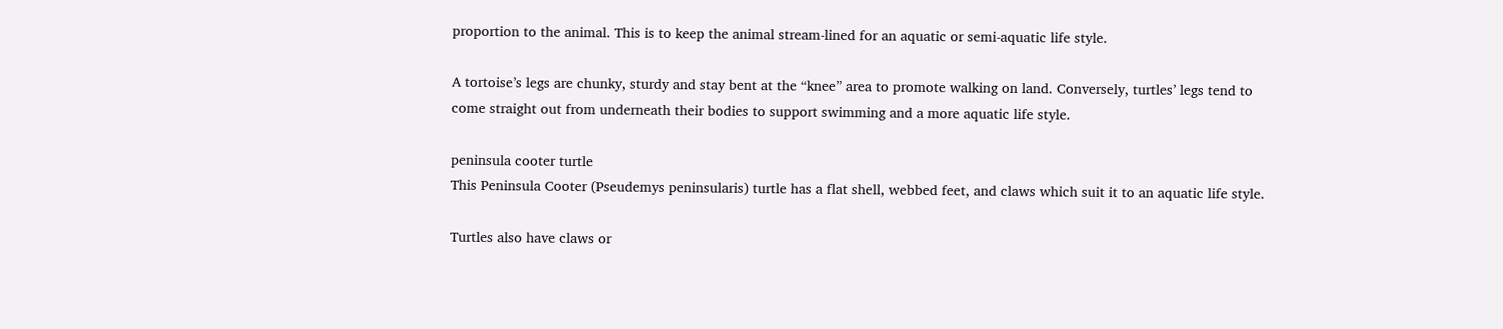proportion to the animal. This is to keep the animal stream-lined for an aquatic or semi-aquatic life style.

A tortoise’s legs are chunky, sturdy and stay bent at the “knee” area to promote walking on land. Conversely, turtles’ legs tend to come straight out from underneath their bodies to support swimming and a more aquatic life style.

peninsula cooter turtle
This Peninsula Cooter (Pseudemys peninsularis) turtle has a flat shell, webbed feet, and claws which suit it to an aquatic life style.

Turtles also have claws or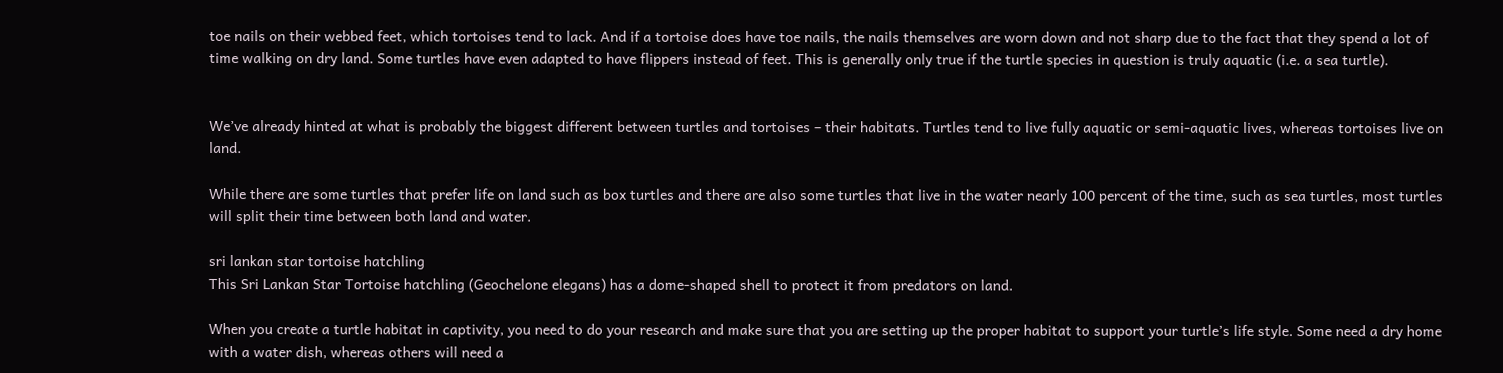toe nails on their webbed feet, which tortoises tend to lack. And if a tortoise does have toe nails, the nails themselves are worn down and not sharp due to the fact that they spend a lot of time walking on dry land. Some turtles have even adapted to have flippers instead of feet. This is generally only true if the turtle species in question is truly aquatic (i.e. a sea turtle).


We’ve already hinted at what is probably the biggest different between turtles and tortoises – their habitats. Turtles tend to live fully aquatic or semi-aquatic lives, whereas tortoises live on land.

While there are some turtles that prefer life on land such as box turtles and there are also some turtles that live in the water nearly 100 percent of the time, such as sea turtles, most turtles will split their time between both land and water.

sri lankan star tortoise hatchling
This Sri Lankan Star Tortoise hatchling (Geochelone elegans) has a dome-shaped shell to protect it from predators on land.

When you create a turtle habitat in captivity, you need to do your research and make sure that you are setting up the proper habitat to support your turtle’s life style. Some need a dry home with a water dish, whereas others will need a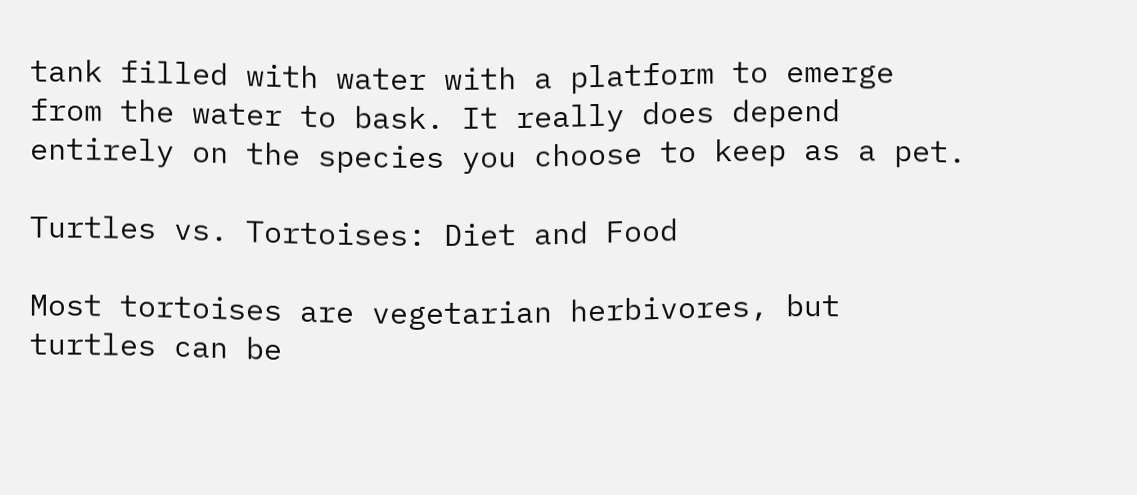tank filled with water with a platform to emerge from the water to bask. It really does depend entirely on the species you choose to keep as a pet.

Turtles vs. Tortoises: Diet and Food

Most tortoises are vegetarian herbivores, but turtles can be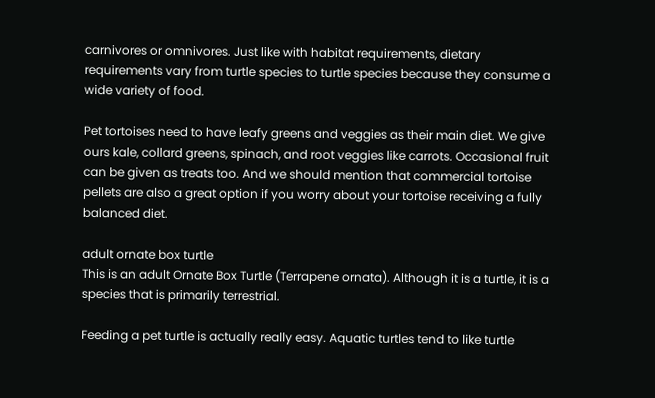carnivores or omnivores. Just like with habitat requirements, dietary requirements vary from turtle species to turtle species because they consume a wide variety of food.

Pet tortoises need to have leafy greens and veggies as their main diet. We give ours kale, collard greens, spinach, and root veggies like carrots. Occasional fruit can be given as treats too. And we should mention that commercial tortoise pellets are also a great option if you worry about your tortoise receiving a fully balanced diet.

adult ornate box turtle
This is an adult Ornate Box Turtle (Terrapene ornata). Although it is a turtle, it is a species that is primarily terrestrial.

Feeding a pet turtle is actually really easy. Aquatic turtles tend to like turtle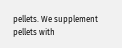pellets. We supplement pellets with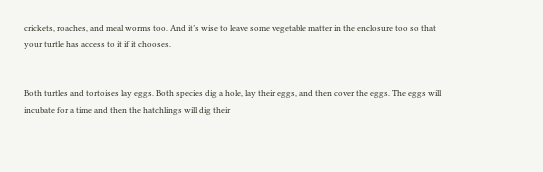crickets, roaches, and meal worms too. And it’s wise to leave some vegetable matter in the enclosure too so that your turtle has access to it if it chooses.


Both turtles and tortoises lay eggs. Both species dig a hole, lay their eggs, and then cover the eggs. The eggs will incubate for a time and then the hatchlings will dig their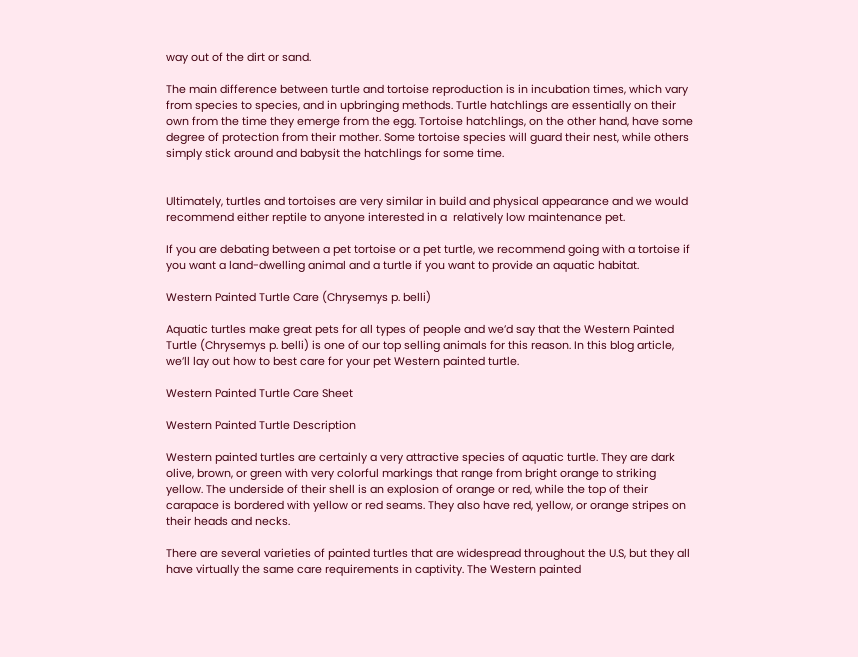way out of the dirt or sand.

The main difference between turtle and tortoise reproduction is in incubation times, which vary from species to species, and in upbringing methods. Turtle hatchlings are essentially on their own from the time they emerge from the egg. Tortoise hatchlings, on the other hand, have some degree of protection from their mother. Some tortoise species will guard their nest, while others simply stick around and babysit the hatchlings for some time.


Ultimately, turtles and tortoises are very similar in build and physical appearance and we would recommend either reptile to anyone interested in a  relatively low maintenance pet.

If you are debating between a pet tortoise or a pet turtle, we recommend going with a tortoise if you want a land-dwelling animal and a turtle if you want to provide an aquatic habitat.

Western Painted Turtle Care (Chrysemys p. belli)

Aquatic turtles make great pets for all types of people and we’d say that the Western Painted Turtle (Chrysemys p. belli) is one of our top selling animals for this reason. In this blog article, we’ll lay out how to best care for your pet Western painted turtle.

Western Painted Turtle Care Sheet

Western Painted Turtle Description

Western painted turtles are certainly a very attractive species of aquatic turtle. They are dark olive, brown, or green with very colorful markings that range from bright orange to striking yellow. The underside of their shell is an explosion of orange or red, while the top of their carapace is bordered with yellow or red seams. They also have red, yellow, or orange stripes on their heads and necks.

There are several varieties of painted turtles that are widespread throughout the U.S, but they all have virtually the same care requirements in captivity. The Western painted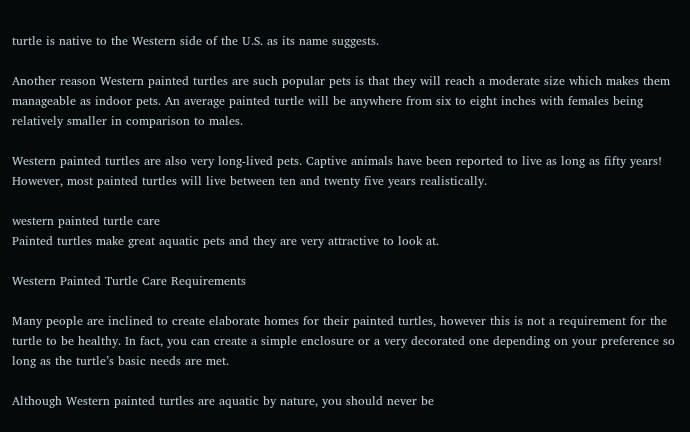turtle is native to the Western side of the U.S. as its name suggests.

Another reason Western painted turtles are such popular pets is that they will reach a moderate size which makes them manageable as indoor pets. An average painted turtle will be anywhere from six to eight inches with females being relatively smaller in comparison to males.

Western painted turtles are also very long-lived pets. Captive animals have been reported to live as long as fifty years! However, most painted turtles will live between ten and twenty five years realistically.

western painted turtle care
Painted turtles make great aquatic pets and they are very attractive to look at.

Western Painted Turtle Care Requirements

Many people are inclined to create elaborate homes for their painted turtles, however this is not a requirement for the turtle to be healthy. In fact, you can create a simple enclosure or a very decorated one depending on your preference so long as the turtle’s basic needs are met.

Although Western painted turtles are aquatic by nature, you should never be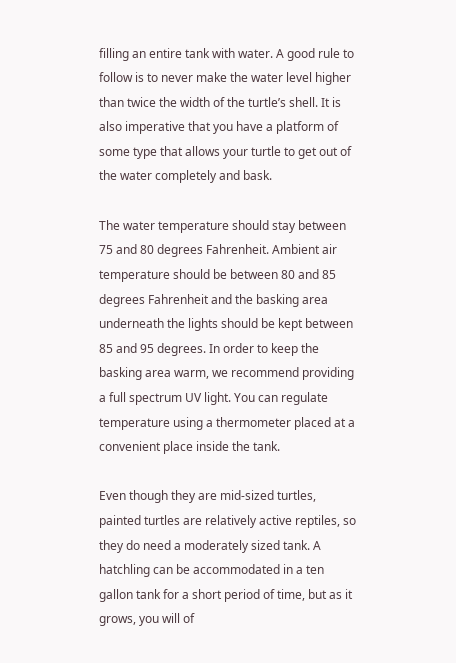filling an entire tank with water. A good rule to follow is to never make the water level higher than twice the width of the turtle’s shell. It is also imperative that you have a platform of some type that allows your turtle to get out of the water completely and bask.

The water temperature should stay between 75 and 80 degrees Fahrenheit. Ambient air temperature should be between 80 and 85 degrees Fahrenheit and the basking area underneath the lights should be kept between 85 and 95 degrees. In order to keep the basking area warm, we recommend providing a full spectrum UV light. You can regulate temperature using a thermometer placed at a convenient place inside the tank.

Even though they are mid-sized turtles, painted turtles are relatively active reptiles, so they do need a moderately sized tank. A hatchling can be accommodated in a ten gallon tank for a short period of time, but as it grows, you will of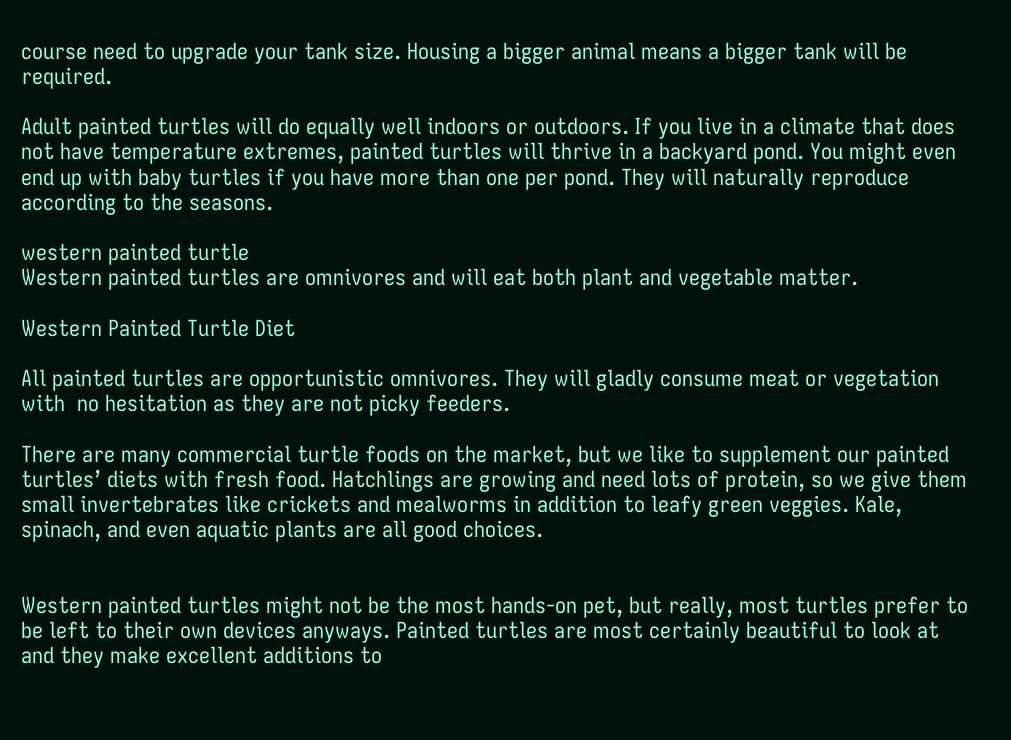course need to upgrade your tank size. Housing a bigger animal means a bigger tank will be required.

Adult painted turtles will do equally well indoors or outdoors. If you live in a climate that does not have temperature extremes, painted turtles will thrive in a backyard pond. You might even end up with baby turtles if you have more than one per pond. They will naturally reproduce according to the seasons.

western painted turtle
Western painted turtles are omnivores and will eat both plant and vegetable matter.

Western Painted Turtle Diet

All painted turtles are opportunistic omnivores. They will gladly consume meat or vegetation with  no hesitation as they are not picky feeders.

There are many commercial turtle foods on the market, but we like to supplement our painted turtles’ diets with fresh food. Hatchlings are growing and need lots of protein, so we give them small invertebrates like crickets and mealworms in addition to leafy green veggies. Kale, spinach, and even aquatic plants are all good choices.


Western painted turtles might not be the most hands-on pet, but really, most turtles prefer to be left to their own devices anyways. Painted turtles are most certainly beautiful to look at and they make excellent additions to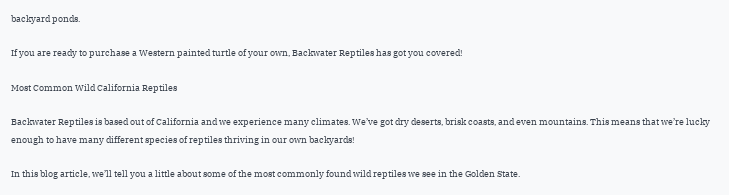backyard ponds.

If you are ready to purchase a Western painted turtle of your own, Backwater Reptiles has got you covered!

Most Common Wild California Reptiles

Backwater Reptiles is based out of California and we experience many climates. We’ve got dry deserts, brisk coasts, and even mountains. This means that we’re lucky enough to have many different species of reptiles thriving in our own backyards!

In this blog article, we’ll tell you a little about some of the most commonly found wild reptiles we see in the Golden State.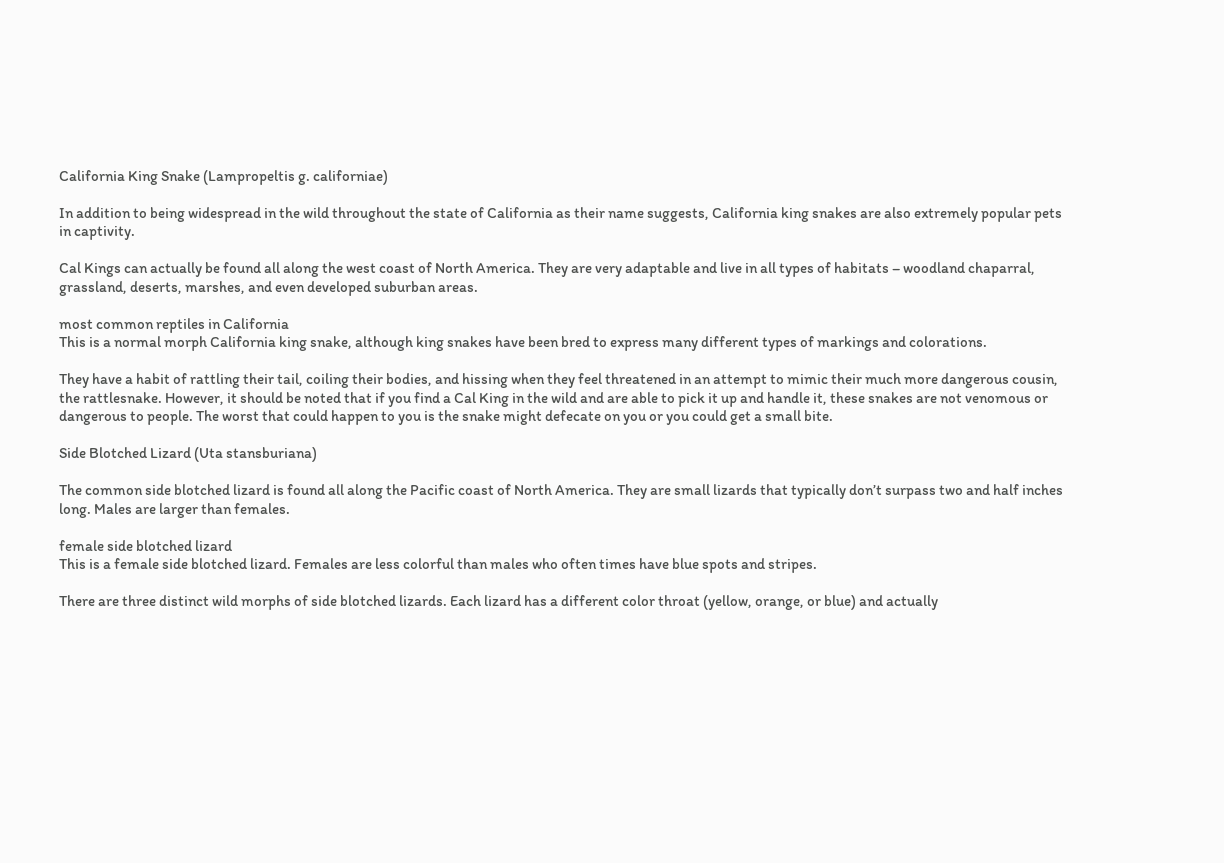California King Snake (Lampropeltis g. californiae)

In addition to being widespread in the wild throughout the state of California as their name suggests, California king snakes are also extremely popular pets in captivity.

Cal Kings can actually be found all along the west coast of North America. They are very adaptable and live in all types of habitats – woodland chaparral, grassland, deserts, marshes, and even developed suburban areas.

most common reptiles in California
This is a normal morph California king snake, although king snakes have been bred to express many different types of markings and colorations.

They have a habit of rattling their tail, coiling their bodies, and hissing when they feel threatened in an attempt to mimic their much more dangerous cousin, the rattlesnake. However, it should be noted that if you find a Cal King in the wild and are able to pick it up and handle it, these snakes are not venomous or dangerous to people. The worst that could happen to you is the snake might defecate on you or you could get a small bite.

Side Blotched Lizard (Uta stansburiana)

The common side blotched lizard is found all along the Pacific coast of North America. They are small lizards that typically don’t surpass two and half inches long. Males are larger than females.

female side blotched lizard
This is a female side blotched lizard. Females are less colorful than males who often times have blue spots and stripes.

There are three distinct wild morphs of side blotched lizards. Each lizard has a different color throat (yellow, orange, or blue) and actually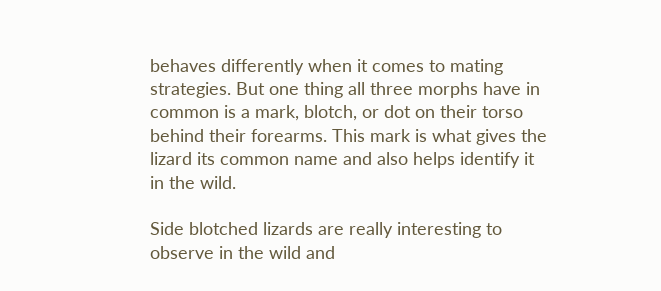behaves differently when it comes to mating strategies. But one thing all three morphs have in common is a mark, blotch, or dot on their torso behind their forearms. This mark is what gives the lizard its common name and also helps identify it in the wild.

Side blotched lizards are really interesting to observe in the wild and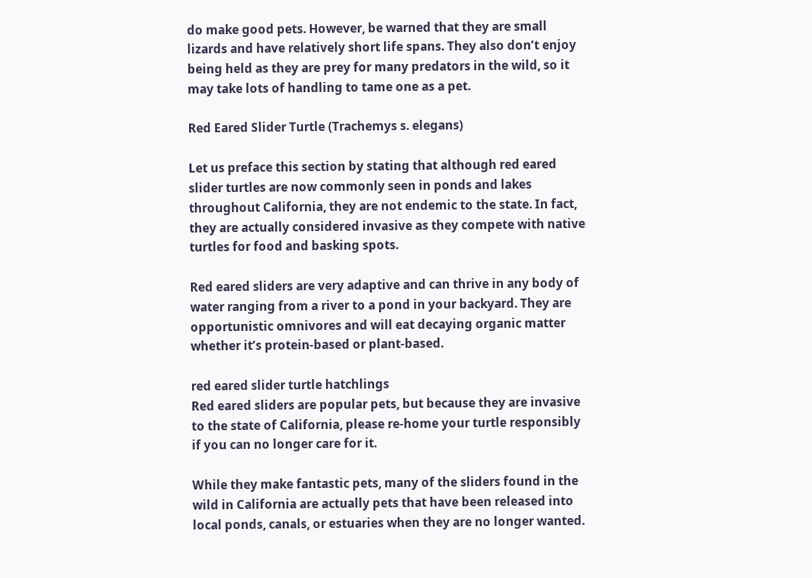do make good pets. However, be warned that they are small lizards and have relatively short life spans. They also don’t enjoy being held as they are prey for many predators in the wild, so it may take lots of handling to tame one as a pet.

Red Eared Slider Turtle (Trachemys s. elegans)

Let us preface this section by stating that although red eared slider turtles are now commonly seen in ponds and lakes throughout California, they are not endemic to the state. In fact, they are actually considered invasive as they compete with native turtles for food and basking spots.

Red eared sliders are very adaptive and can thrive in any body of water ranging from a river to a pond in your backyard. They are opportunistic omnivores and will eat decaying organic matter whether it’s protein-based or plant-based.

red eared slider turtle hatchlings
Red eared sliders are popular pets, but because they are invasive to the state of California, please re-home your turtle responsibly if you can no longer care for it.

While they make fantastic pets, many of the sliders found in the wild in California are actually pets that have been released into local ponds, canals, or estuaries when they are no longer wanted.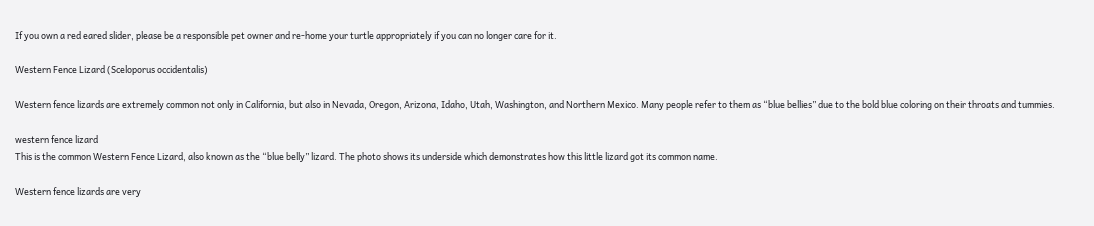If you own a red eared slider, please be a responsible pet owner and re-home your turtle appropriately if you can no longer care for it.

Western Fence Lizard (Sceloporus occidentalis)

Western fence lizards are extremely common not only in California, but also in Nevada, Oregon, Arizona, Idaho, Utah, Washington, and Northern Mexico. Many people refer to them as “blue bellies” due to the bold blue coloring on their throats and tummies.

western fence lizard
This is the common Western Fence Lizard, also known as the “blue belly” lizard. The photo shows its underside which demonstrates how this little lizard got its common name.

Western fence lizards are very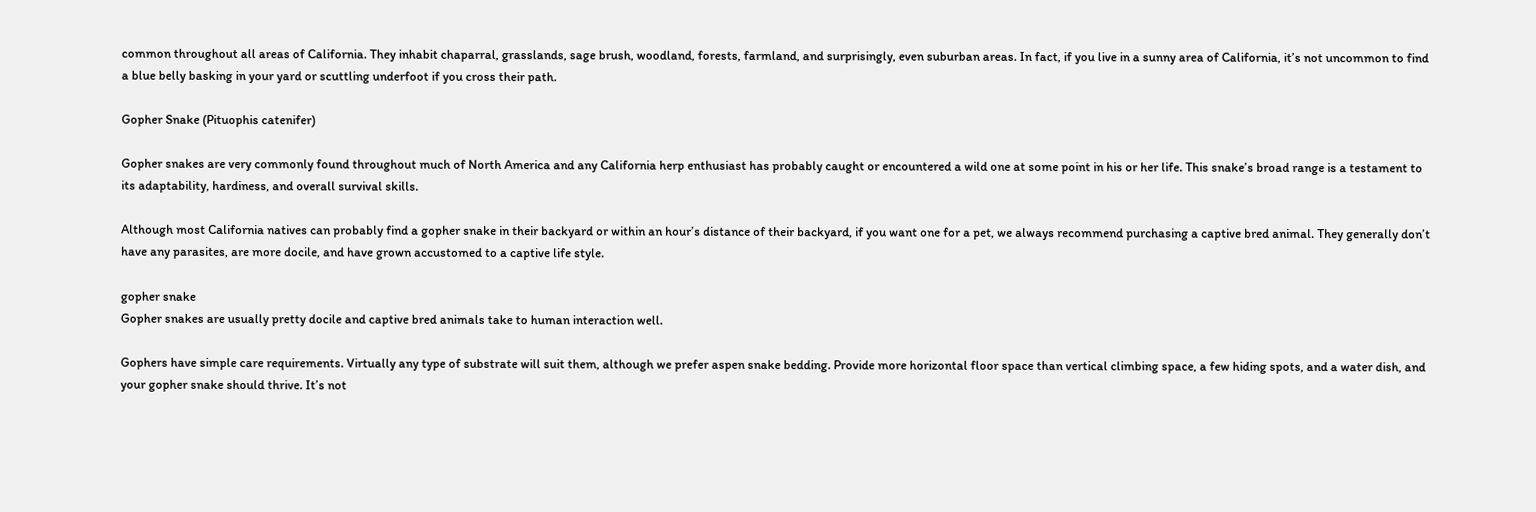common throughout all areas of California. They inhabit chaparral, grasslands, sage brush, woodland, forests, farmland, and surprisingly, even suburban areas. In fact, if you live in a sunny area of California, it’s not uncommon to find a blue belly basking in your yard or scuttling underfoot if you cross their path.

Gopher Snake (Pituophis catenifer)

Gopher snakes are very commonly found throughout much of North America and any California herp enthusiast has probably caught or encountered a wild one at some point in his or her life. This snake’s broad range is a testament to its adaptability, hardiness, and overall survival skills.

Although most California natives can probably find a gopher snake in their backyard or within an hour’s distance of their backyard, if you want one for a pet, we always recommend purchasing a captive bred animal. They generally don’t have any parasites, are more docile, and have grown accustomed to a captive life style.

gopher snake
Gopher snakes are usually pretty docile and captive bred animals take to human interaction well.

Gophers have simple care requirements. Virtually any type of substrate will suit them, although we prefer aspen snake bedding. Provide more horizontal floor space than vertical climbing space, a few hiding spots, and a water dish, and your gopher snake should thrive. It’s not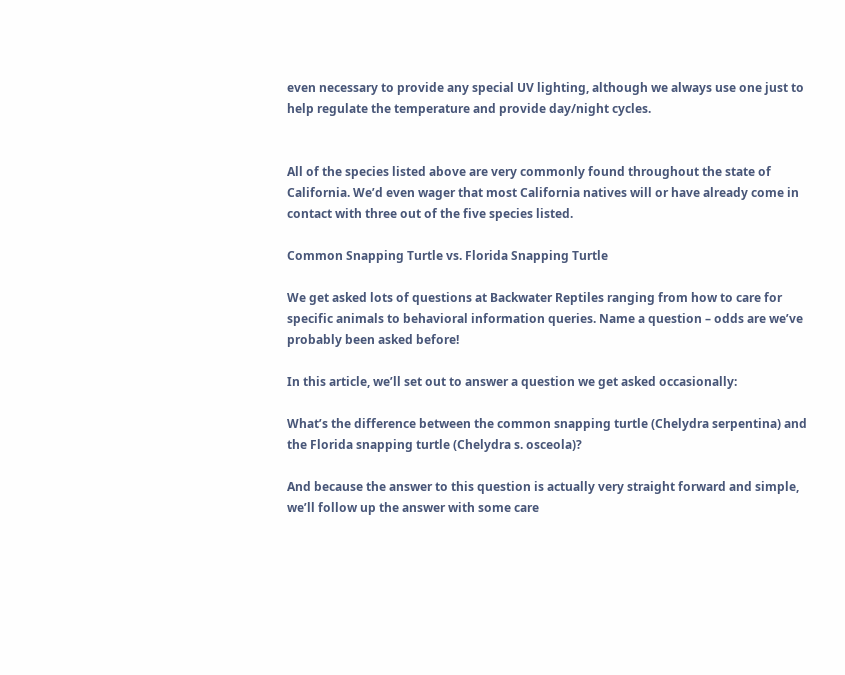even necessary to provide any special UV lighting, although we always use one just to help regulate the temperature and provide day/night cycles.


All of the species listed above are very commonly found throughout the state of California. We’d even wager that most California natives will or have already come in contact with three out of the five species listed.

Common Snapping Turtle vs. Florida Snapping Turtle

We get asked lots of questions at Backwater Reptiles ranging from how to care for specific animals to behavioral information queries. Name a question – odds are we’ve probably been asked before!

In this article, we’ll set out to answer a question we get asked occasionally:

What’s the difference between the common snapping turtle (Chelydra serpentina) and the Florida snapping turtle (Chelydra s. osceola)?

And because the answer to this question is actually very straight forward and simple, we’ll follow up the answer with some care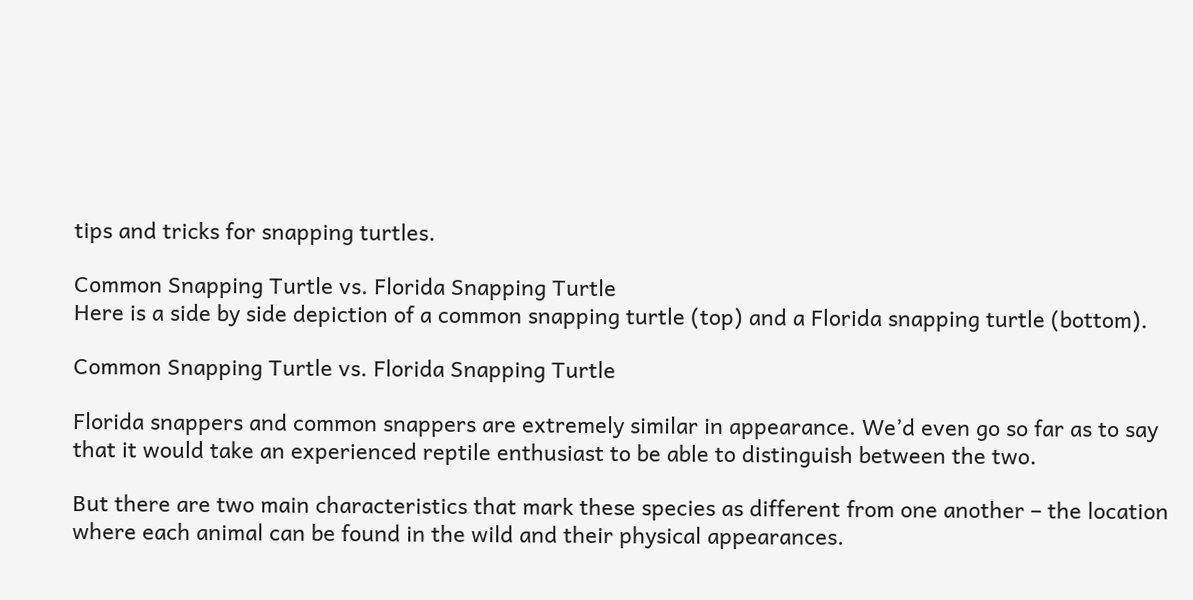tips and tricks for snapping turtles.

Common Snapping Turtle vs. Florida Snapping Turtle
Here is a side by side depiction of a common snapping turtle (top) and a Florida snapping turtle (bottom).

Common Snapping Turtle vs. Florida Snapping Turtle

Florida snappers and common snappers are extremely similar in appearance. We’d even go so far as to say that it would take an experienced reptile enthusiast to be able to distinguish between the two.

But there are two main characteristics that mark these species as different from one another – the location where each animal can be found in the wild and their physical appearances.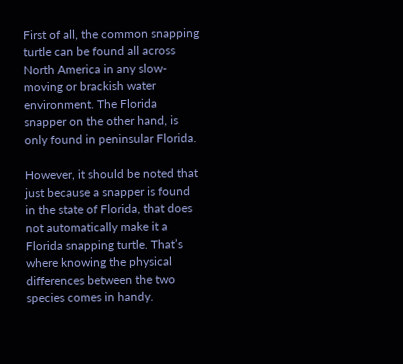First of all, the common snapping turtle can be found all across North America in any slow-moving or brackish water environment. The Florida snapper on the other hand, is only found in peninsular Florida.

However, it should be noted that just because a snapper is found in the state of Florida, that does not automatically make it a Florida snapping turtle. That’s where knowing the physical differences between the two species comes in handy.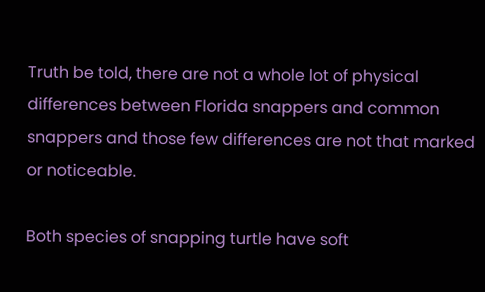Truth be told, there are not a whole lot of physical differences between Florida snappers and common snappers and those few differences are not that marked or noticeable.

Both species of snapping turtle have soft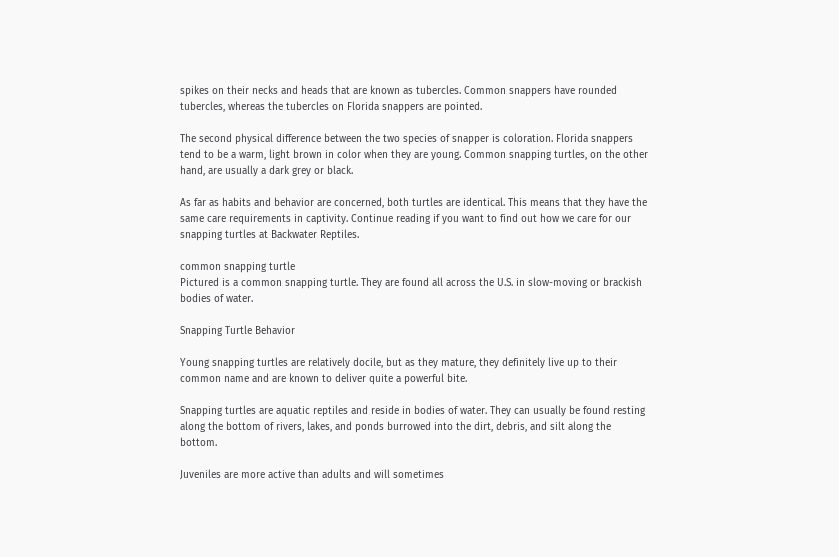spikes on their necks and heads that are known as tubercles. Common snappers have rounded tubercles, whereas the tubercles on Florida snappers are pointed.

The second physical difference between the two species of snapper is coloration. Florida snappers tend to be a warm, light brown in color when they are young. Common snapping turtles, on the other hand, are usually a dark grey or black.

As far as habits and behavior are concerned, both turtles are identical. This means that they have the same care requirements in captivity. Continue reading if you want to find out how we care for our snapping turtles at Backwater Reptiles.

common snapping turtle
Pictured is a common snapping turtle. They are found all across the U.S. in slow-moving or brackish bodies of water.

Snapping Turtle Behavior

Young snapping turtles are relatively docile, but as they mature, they definitely live up to their common name and are known to deliver quite a powerful bite.

Snapping turtles are aquatic reptiles and reside in bodies of water. They can usually be found resting along the bottom of rivers, lakes, and ponds burrowed into the dirt, debris, and silt along the bottom.

Juveniles are more active than adults and will sometimes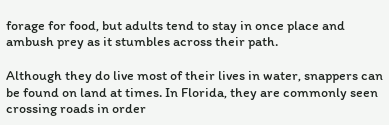forage for food, but adults tend to stay in once place and ambush prey as it stumbles across their path.

Although they do live most of their lives in water, snappers can be found on land at times. In Florida, they are commonly seen crossing roads in order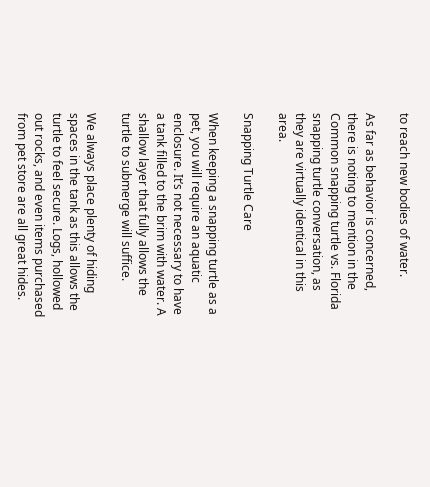to reach new bodies of water.

As far as behavior is concerned, there is noting to mention in the Common snapping turtle vs. Florida snapping turtle conversation, as they are virtually identical in this area.

Snapping Turtle Care

When keeping a snapping turtle as a pet, you will require an aquatic enclosure. It’s not necessary to have a tank filled to the brim with water. A shallow layer that fully allows the turtle to submerge will suffice.

We always place plenty of hiding spaces in the tank as this allows the turtle to feel secure. Logs, hollowed out rocks, and even items purchased from pet store are all great hides.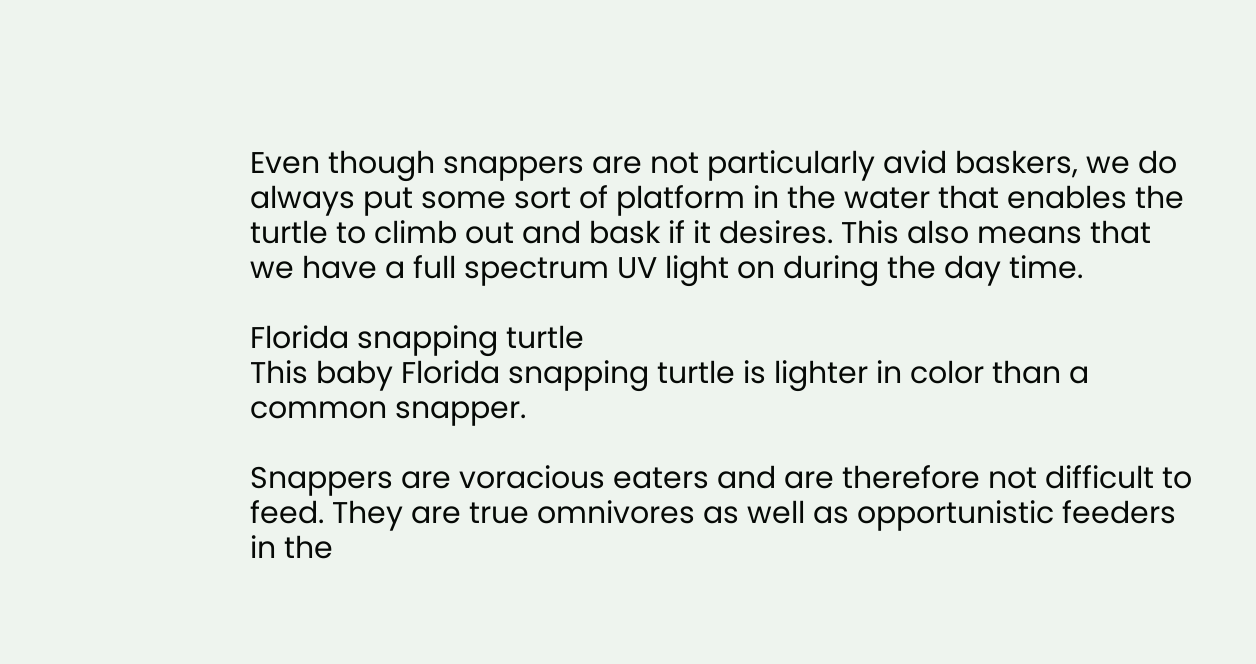Even though snappers are not particularly avid baskers, we do always put some sort of platform in the water that enables the turtle to climb out and bask if it desires. This also means that we have a full spectrum UV light on during the day time.

Florida snapping turtle
This baby Florida snapping turtle is lighter in color than a common snapper.

Snappers are voracious eaters and are therefore not difficult to feed. They are true omnivores as well as opportunistic feeders in the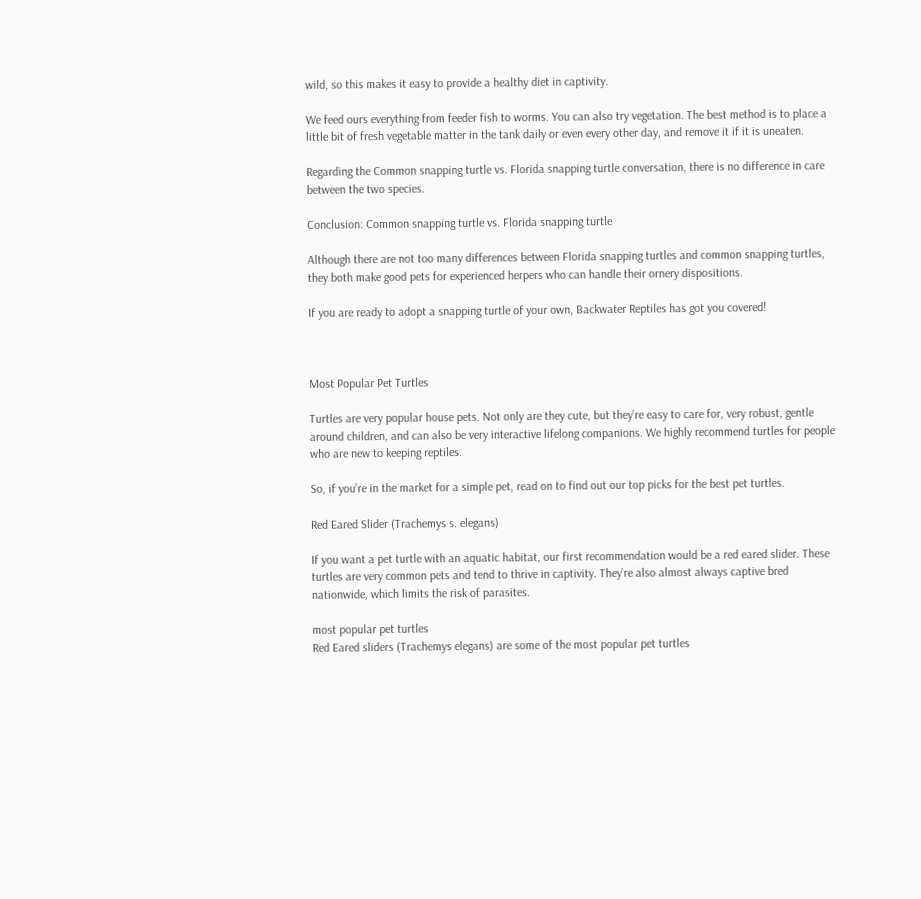wild, so this makes it easy to provide a healthy diet in captivity.

We feed ours everything from feeder fish to worms. You can also try vegetation. The best method is to place a little bit of fresh vegetable matter in the tank daily or even every other day, and remove it if it is uneaten.

Regarding the Common snapping turtle vs. Florida snapping turtle conversation, there is no difference in care between the two species.

Conclusion: Common snapping turtle vs. Florida snapping turtle

Although there are not too many differences between Florida snapping turtles and common snapping turtles, they both make good pets for experienced herpers who can handle their ornery dispositions.

If you are ready to adopt a snapping turtle of your own, Backwater Reptiles has got you covered!



Most Popular Pet Turtles

Turtles are very popular house pets. Not only are they cute, but they’re easy to care for, very robust, gentle around children, and can also be very interactive lifelong companions. We highly recommend turtles for people who are new to keeping reptiles.

So, if you’re in the market for a simple pet, read on to find out our top picks for the best pet turtles.

Red Eared Slider (Trachemys s. elegans)

If you want a pet turtle with an aquatic habitat, our first recommendation would be a red eared slider. These turtles are very common pets and tend to thrive in captivity. They’re also almost always captive bred nationwide, which limits the risk of parasites.

most popular pet turtles
Red Eared sliders (Trachemys elegans) are some of the most popular pet turtles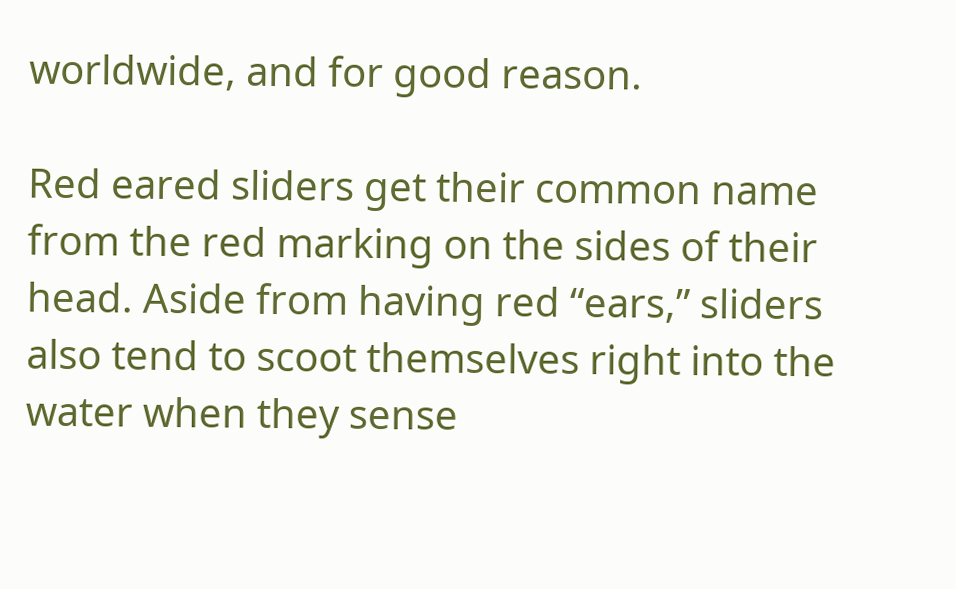worldwide, and for good reason.

Red eared sliders get their common name from the red marking on the sides of their head. Aside from having red “ears,” sliders also tend to scoot themselves right into the water when they sense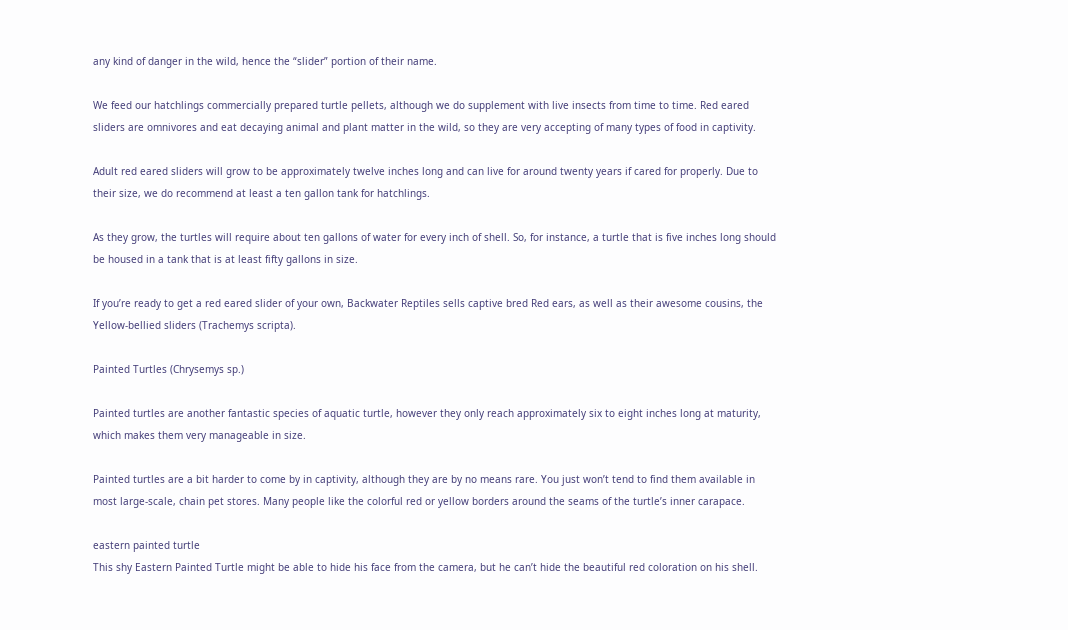any kind of danger in the wild, hence the “slider” portion of their name.

We feed our hatchlings commercially prepared turtle pellets, although we do supplement with live insects from time to time. Red eared sliders are omnivores and eat decaying animal and plant matter in the wild, so they are very accepting of many types of food in captivity.

Adult red eared sliders will grow to be approximately twelve inches long and can live for around twenty years if cared for properly. Due to their size, we do recommend at least a ten gallon tank for hatchlings.

As they grow, the turtles will require about ten gallons of water for every inch of shell. So, for instance, a turtle that is five inches long should be housed in a tank that is at least fifty gallons in size.

If you’re ready to get a red eared slider of your own, Backwater Reptiles sells captive bred Red ears, as well as their awesome cousins, the Yellow-bellied sliders (Trachemys scripta).

Painted Turtles (Chrysemys sp.)

Painted turtles are another fantastic species of aquatic turtle, however they only reach approximately six to eight inches long at maturity, which makes them very manageable in size.

Painted turtles are a bit harder to come by in captivity, although they are by no means rare. You just won’t tend to find them available in most large-scale, chain pet stores. Many people like the colorful red or yellow borders around the seams of the turtle’s inner carapace.

eastern painted turtle
This shy Eastern Painted Turtle might be able to hide his face from the camera, but he can’t hide the beautiful red coloration on his shell.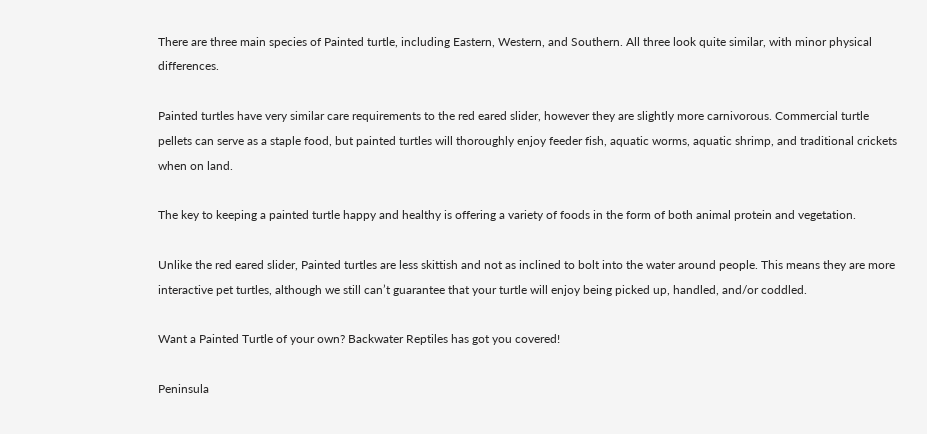There are three main species of Painted turtle, including Eastern, Western, and Southern. All three look quite similar, with minor physical differences.

Painted turtles have very similar care requirements to the red eared slider, however they are slightly more carnivorous. Commercial turtle pellets can serve as a staple food, but painted turtles will thoroughly enjoy feeder fish, aquatic worms, aquatic shrimp, and traditional crickets when on land.

The key to keeping a painted turtle happy and healthy is offering a variety of foods in the form of both animal protein and vegetation.

Unlike the red eared slider, Painted turtles are less skittish and not as inclined to bolt into the water around people. This means they are more interactive pet turtles, although we still can’t guarantee that your turtle will enjoy being picked up, handled, and/or coddled.

Want a Painted Turtle of your own? Backwater Reptiles has got you covered!

Peninsula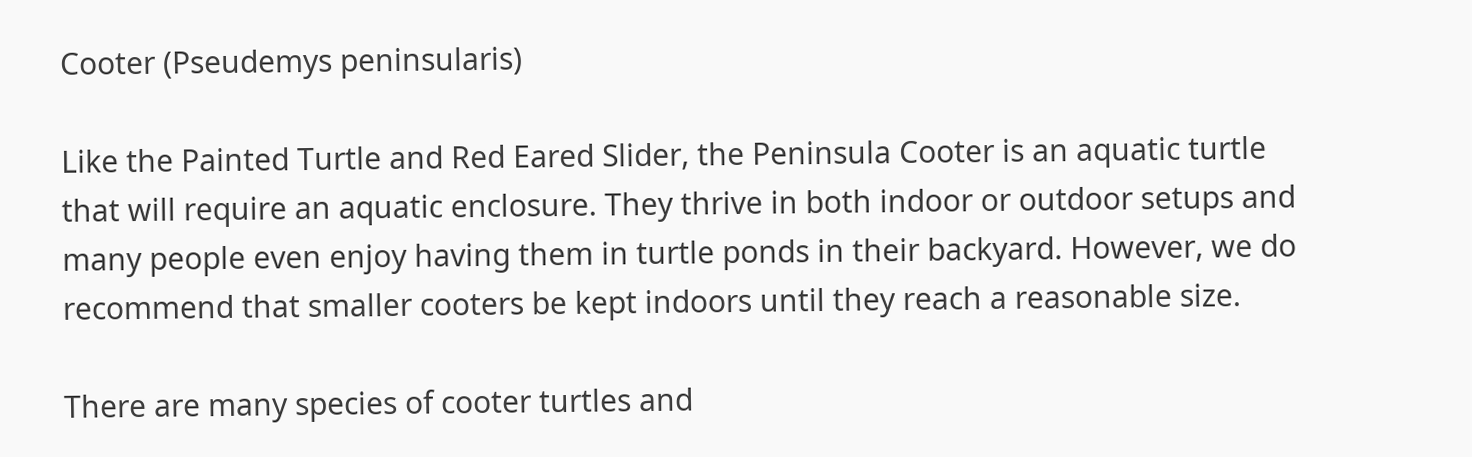Cooter (Pseudemys peninsularis)

Like the Painted Turtle and Red Eared Slider, the Peninsula Cooter is an aquatic turtle that will require an aquatic enclosure. They thrive in both indoor or outdoor setups and many people even enjoy having them in turtle ponds in their backyard. However, we do recommend that smaller cooters be kept indoors until they reach a reasonable size.

There are many species of cooter turtles and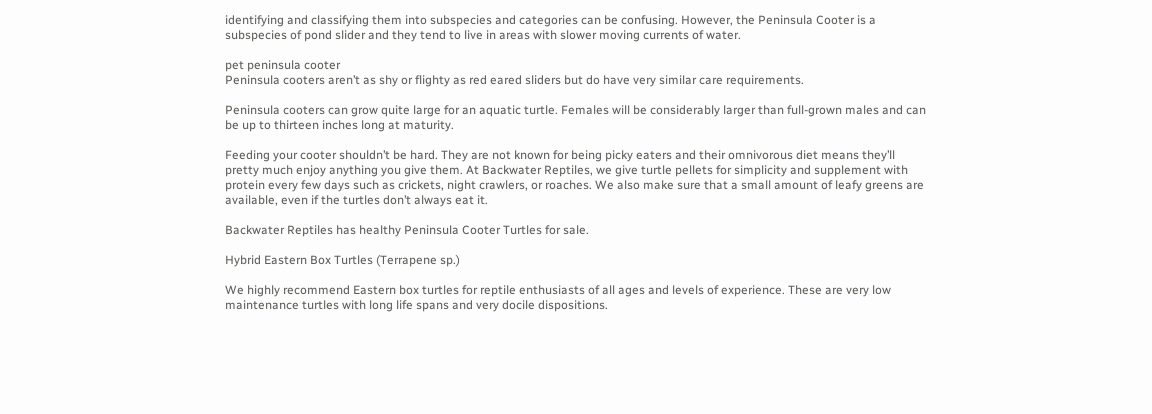identifying and classifying them into subspecies and categories can be confusing. However, the Peninsula Cooter is a subspecies of pond slider and they tend to live in areas with slower moving currents of water.

pet peninsula cooter
Peninsula cooters aren’t as shy or flighty as red eared sliders but do have very similar care requirements.

Peninsula cooters can grow quite large for an aquatic turtle. Females will be considerably larger than full-grown males and can be up to thirteen inches long at maturity.

Feeding your cooter shouldn’t be hard. They are not known for being picky eaters and their omnivorous diet means they’ll pretty much enjoy anything you give them. At Backwater Reptiles, we give turtle pellets for simplicity and supplement with protein every few days such as crickets, night crawlers, or roaches. We also make sure that a small amount of leafy greens are available, even if the turtles don’t always eat it.

Backwater Reptiles has healthy Peninsula Cooter Turtles for sale.

Hybrid Eastern Box Turtles (Terrapene sp.)

We highly recommend Eastern box turtles for reptile enthusiasts of all ages and levels of experience. These are very low maintenance turtles with long life spans and very docile dispositions.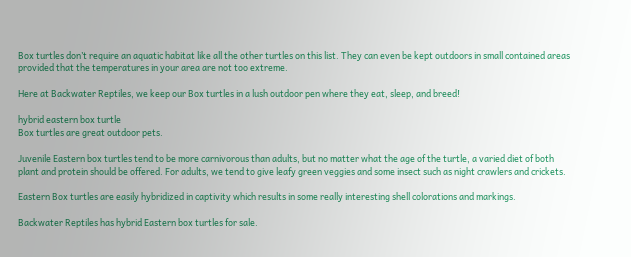Box turtles don’t require an aquatic habitat like all the other turtles on this list. They can even be kept outdoors in small contained areas provided that the temperatures in your area are not too extreme.

Here at Backwater Reptiles, we keep our Box turtles in a lush outdoor pen where they eat, sleep, and breed!

hybrid eastern box turtle
Box turtles are great outdoor pets.

Juvenile Eastern box turtles tend to be more carnivorous than adults, but no matter what the age of the turtle, a varied diet of both plant and protein should be offered. For adults, we tend to give leafy green veggies and some insect such as night crawlers and crickets.

Eastern Box turtles are easily hybridized in captivity which results in some really interesting shell colorations and markings.

Backwater Reptiles has hybrid Eastern box turtles for sale.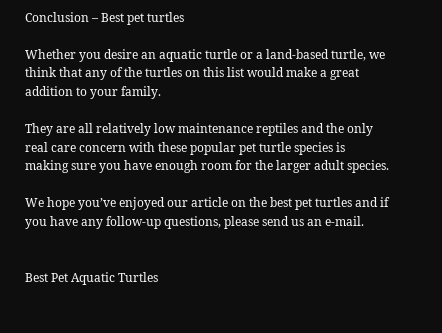Conclusion – Best pet turtles

Whether you desire an aquatic turtle or a land-based turtle, we think that any of the turtles on this list would make a great addition to your family.

They are all relatively low maintenance reptiles and the only real care concern with these popular pet turtle species is making sure you have enough room for the larger adult species.

We hope you’ve enjoyed our article on the best pet turtles and if you have any follow-up questions, please send us an e-mail.


Best Pet Aquatic Turtles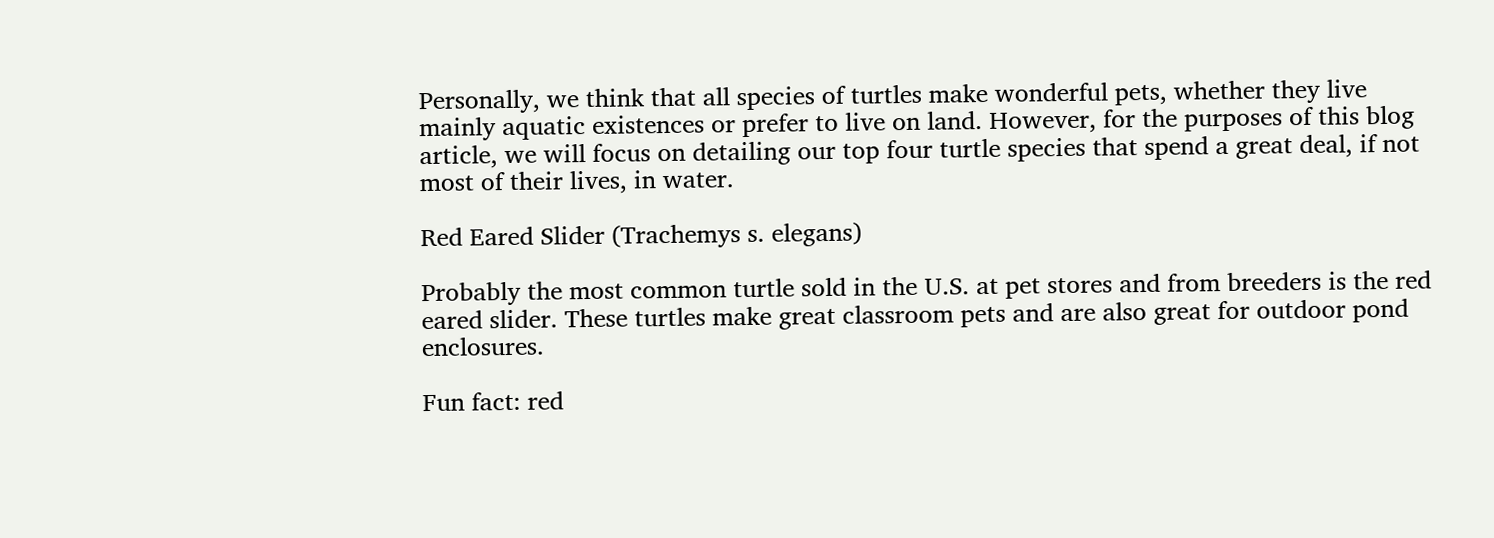Personally, we think that all species of turtles make wonderful pets, whether they live mainly aquatic existences or prefer to live on land. However, for the purposes of this blog article, we will focus on detailing our top four turtle species that spend a great deal, if not most of their lives, in water.

Red Eared Slider (Trachemys s. elegans)

Probably the most common turtle sold in the U.S. at pet stores and from breeders is the red eared slider. These turtles make great classroom pets and are also great for outdoor pond enclosures.

Fun fact: red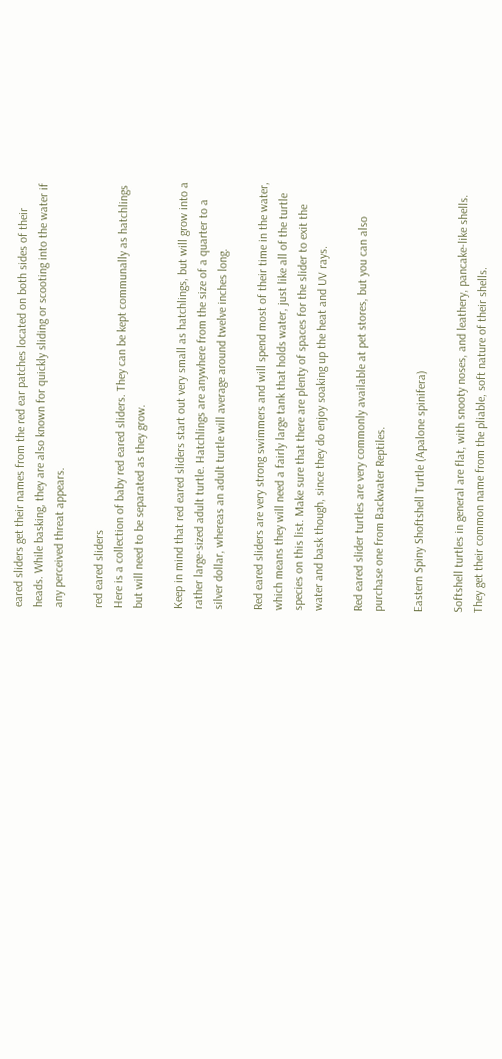eared sliders get their names from the red ear patches located on both sides of their heads. While basking, they are also known for quickly sliding or scooting into the water if any perceived threat appears.

red eared sliders
Here is a collection of baby red eared sliders. They can be kept communally as hatchlings but will need to be separated as they grow.

Keep in mind that red eared sliders start out very small as hatchlings, but will grow into a rather large-sized adult turtle. Hatchlings are anywhere from the size of a quarter to a silver dollar, whereas an adult turtle will average around twelve inches long.

Red eared sliders are very strong swimmers and will spend most of their time in the water, which means they will need a fairly large tank that holds water, just like all of the turtle species on this list. Make sure that there are plenty of spaces for the slider to exit the water and bask though, since they do enjoy soaking up the heat and UV rays.

Red eared slider turtles are very commonly available at pet stores, but you can also purchase one from Backwater Reptiles.

Eastern Spiny Shoftshell Turtle (Apalone spinifera)

Softshell turtles in general are flat, with snooty noses, and leathery, pancake-like shells. They get their common name from the pliable, soft nature of their shells.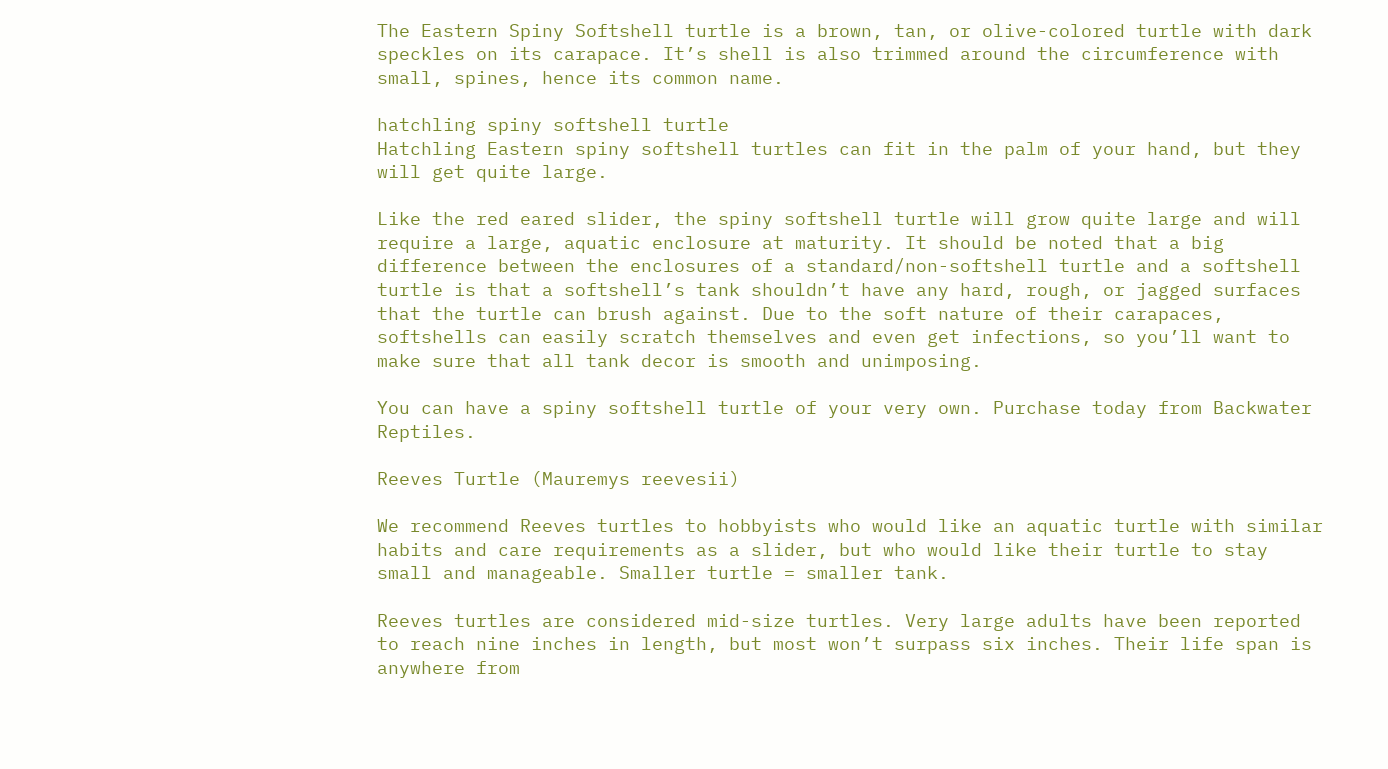The Eastern Spiny Softshell turtle is a brown, tan, or olive-colored turtle with dark speckles on its carapace. It’s shell is also trimmed around the circumference with small, spines, hence its common name.

hatchling spiny softshell turtle
Hatchling Eastern spiny softshell turtles can fit in the palm of your hand, but they will get quite large.

Like the red eared slider, the spiny softshell turtle will grow quite large and will require a large, aquatic enclosure at maturity. It should be noted that a big difference between the enclosures of a standard/non-softshell turtle and a softshell turtle is that a softshell’s tank shouldn’t have any hard, rough, or jagged surfaces that the turtle can brush against. Due to the soft nature of their carapaces, softshells can easily scratch themselves and even get infections, so you’ll want to make sure that all tank decor is smooth and unimposing.

You can have a spiny softshell turtle of your very own. Purchase today from Backwater Reptiles.

Reeves Turtle (Mauremys reevesii)

We recommend Reeves turtles to hobbyists who would like an aquatic turtle with similar habits and care requirements as a slider, but who would like their turtle to stay small and manageable. Smaller turtle = smaller tank.

Reeves turtles are considered mid-size turtles. Very large adults have been reported to reach nine inches in length, but most won’t surpass six inches. Their life span is anywhere from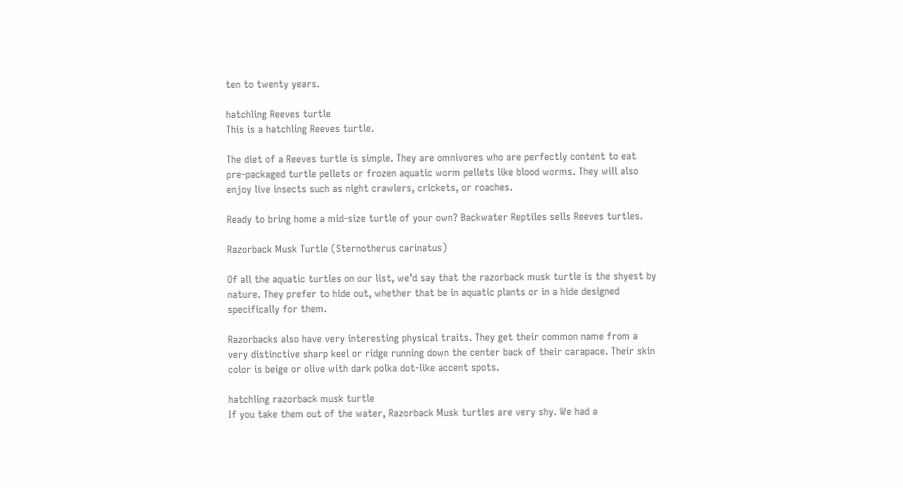ten to twenty years.

hatchling Reeves turtle
This is a hatchling Reeves turtle.

The diet of a Reeves turtle is simple. They are omnivores who are perfectly content to eat pre-packaged turtle pellets or frozen aquatic worm pellets like blood worms. They will also enjoy live insects such as night crawlers, crickets, or roaches.

Ready to bring home a mid-size turtle of your own? Backwater Reptiles sells Reeves turtles.

Razorback Musk Turtle (Sternotherus carinatus)

Of all the aquatic turtles on our list, we’d say that the razorback musk turtle is the shyest by nature. They prefer to hide out, whether that be in aquatic plants or in a hide designed specifically for them.

Razorbacks also have very interesting physical traits. They get their common name from a very distinctive sharp keel or ridge running down the center back of their carapace. Their skin color is beige or olive with dark polka dot-like accent spots.

hatchling razorback musk turtle
If you take them out of the water, Razorback Musk turtles are very shy. We had a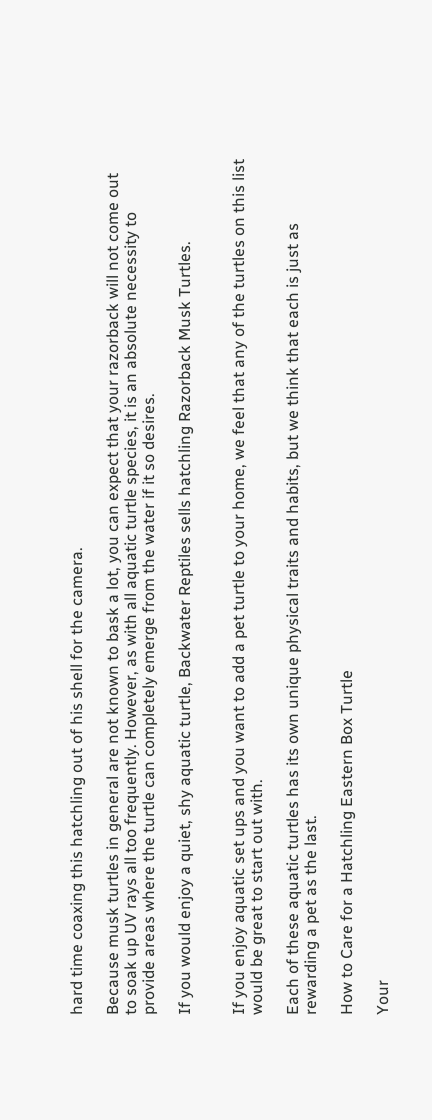hard time coaxing this hatchling out of his shell for the camera.

Because musk turtles in general are not known to bask a lot, you can expect that your razorback will not come out to soak up UV rays all too frequently. However, as with all aquatic turtle species, it is an absolute necessity to provide areas where the turtle can completely emerge from the water if it so desires.

If you would enjoy a quiet, shy aquatic turtle, Backwater Reptiles sells hatchling Razorback Musk Turtles.


If you enjoy aquatic set ups and you want to add a pet turtle to your home, we feel that any of the turtles on this list would be great to start out with.

Each of these aquatic turtles has its own unique physical traits and habits, but we think that each is just as rewarding a pet as the last.

How to Care for a Hatchling Eastern Box Turtle

Your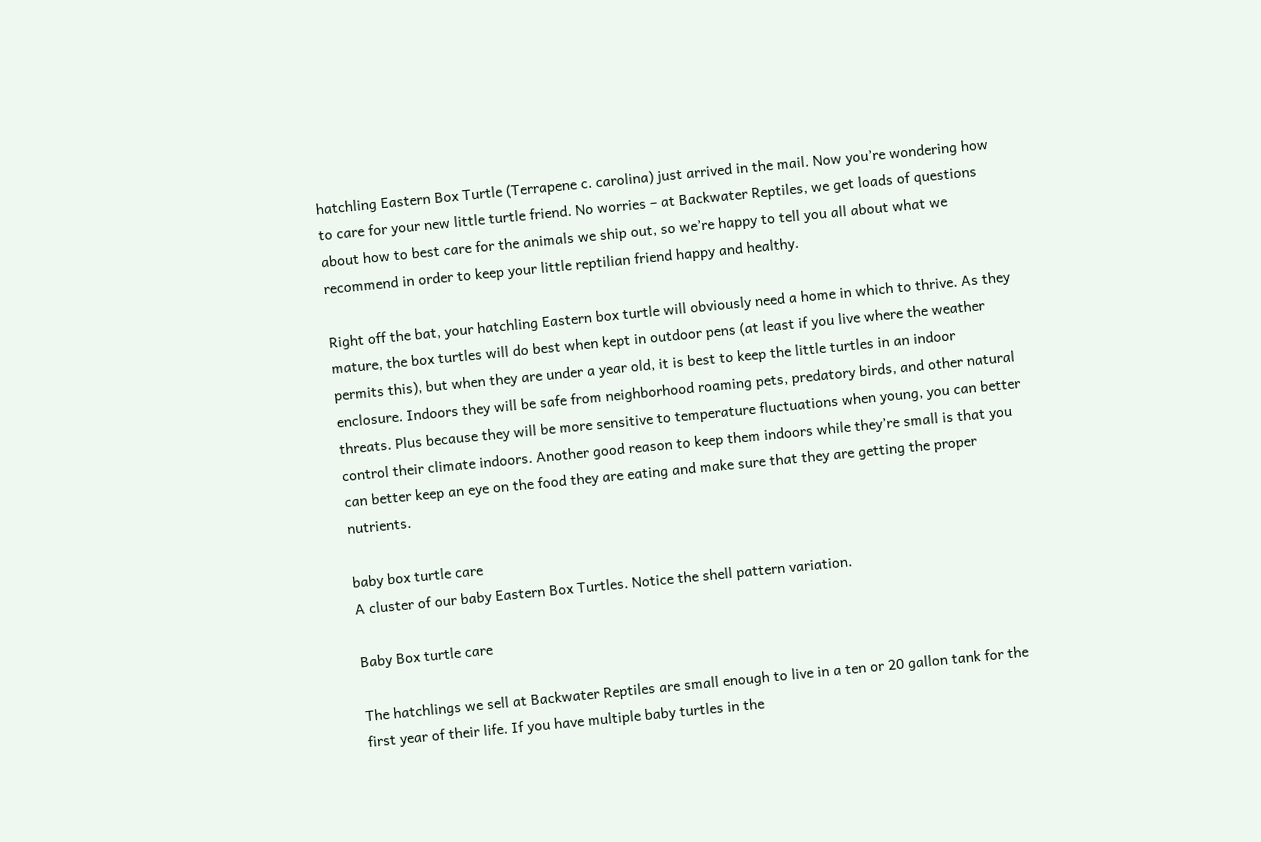hatchling Eastern Box Turtle (Terrapene c. carolina) just arrived in the mail. Now you’re wondering how to care for your new little turtle friend. No worries – at Backwater Reptiles, we get loads of questions about how to best care for the animals we ship out, so we’re happy to tell you all about what we recommend in order to keep your little reptilian friend happy and healthy.

Right off the bat, your hatchling Eastern box turtle will obviously need a home in which to thrive. As they mature, the box turtles will do best when kept in outdoor pens (at least if you live where the weather permits this), but when they are under a year old, it is best to keep the little turtles in an indoor enclosure. Indoors they will be safe from neighborhood roaming pets, predatory birds, and other natural threats. Plus because they will be more sensitive to temperature fluctuations when young, you can better control their climate indoors. Another good reason to keep them indoors while they’re small is that you can better keep an eye on the food they are eating and make sure that they are getting the proper nutrients.

baby box turtle care
A cluster of our baby Eastern Box Turtles. Notice the shell pattern variation.

Baby Box turtle care

The hatchlings we sell at Backwater Reptiles are small enough to live in a ten or 20 gallon tank for the first year of their life. If you have multiple baby turtles in the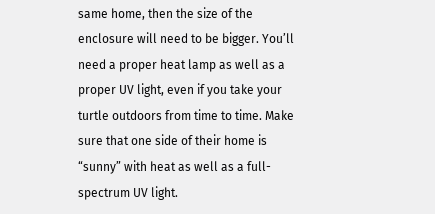same home, then the size of the enclosure will need to be bigger. You’ll need a proper heat lamp as well as a proper UV light, even if you take your turtle outdoors from time to time. Make sure that one side of their home is “sunny” with heat as well as a full-spectrum UV light.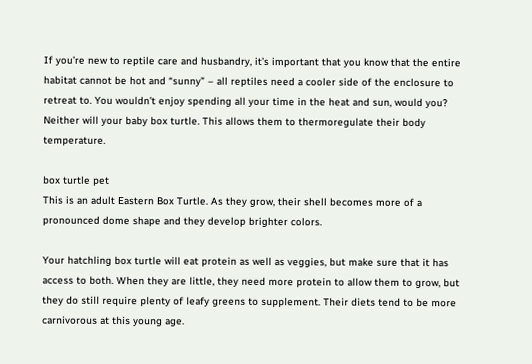If you’re new to reptile care and husbandry, it’s important that you know that the entire habitat cannot be hot and “sunny” – all reptiles need a cooler side of the enclosure to retreat to. You wouldn’t enjoy spending all your time in the heat and sun, would you? Neither will your baby box turtle. This allows them to thermoregulate their body temperature.

box turtle pet
This is an adult Eastern Box Turtle. As they grow, their shell becomes more of a pronounced dome shape and they develop brighter colors.

Your hatchling box turtle will eat protein as well as veggies, but make sure that it has access to both. When they are little, they need more protein to allow them to grow, but they do still require plenty of leafy greens to supplement. Their diets tend to be more carnivorous at this young age.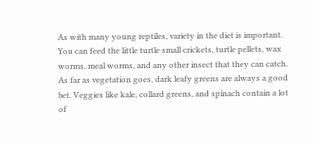As with many young reptiles, variety in the diet is important. You can feed the little turtle small crickets, turtle pellets, wax worms, meal worms, and any other insect that they can catch. As far as vegetation goes, dark leafy greens are always a good bet. Veggies like kale, collard greens, and spinach contain a lot of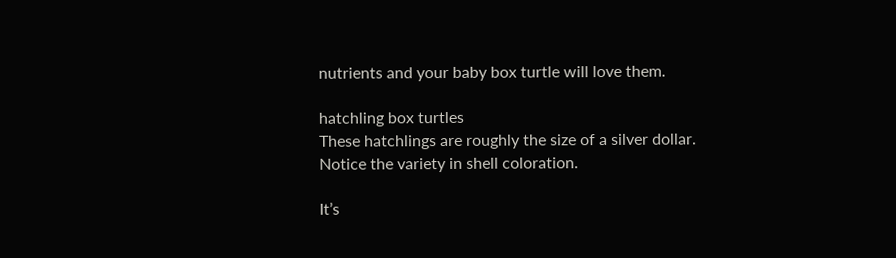nutrients and your baby box turtle will love them.

hatchling box turtles
These hatchlings are roughly the size of a silver dollar. Notice the variety in shell coloration.

It’s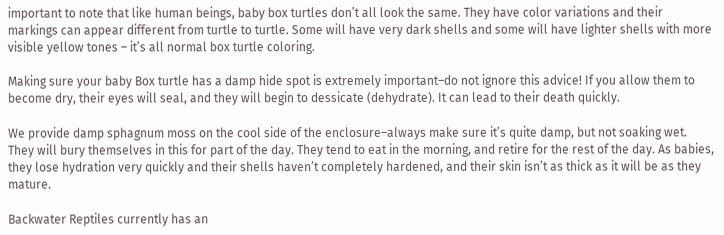important to note that like human beings, baby box turtles don’t all look the same. They have color variations and their markings can appear different from turtle to turtle. Some will have very dark shells and some will have lighter shells with more visible yellow tones – it’s all normal box turtle coloring.

Making sure your baby Box turtle has a damp hide spot is extremely important–do not ignore this advice! If you allow them to become dry, their eyes will seal, and they will begin to dessicate (dehydrate). It can lead to their death quickly.

We provide damp sphagnum moss on the cool side of the enclosure–always make sure it’s quite damp, but not soaking wet. They will bury themselves in this for part of the day. They tend to eat in the morning, and retire for the rest of the day. As babies, they lose hydration very quickly and their shells haven’t completely hardened, and their skin isn’t as thick as it will be as they mature.

Backwater Reptiles currently has an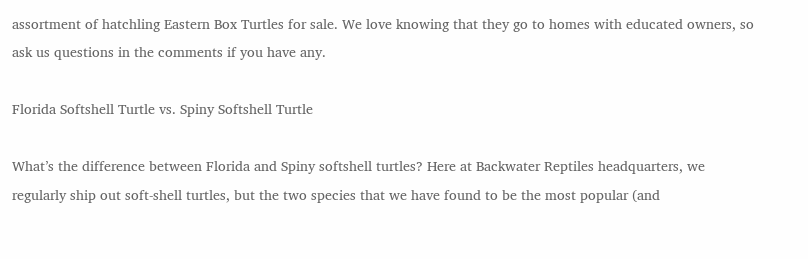assortment of hatchling Eastern Box Turtles for sale. We love knowing that they go to homes with educated owners, so ask us questions in the comments if you have any.

Florida Softshell Turtle vs. Spiny Softshell Turtle

What’s the difference between Florida and Spiny softshell turtles? Here at Backwater Reptiles headquarters, we regularly ship out soft-shell turtles, but the two species that we have found to be the most popular (and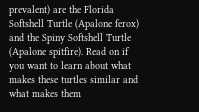prevalent) are the Florida Softshell Turtle (Apalone ferox) and the Spiny Softshell Turtle (Apalone spitfire). Read on if you want to learn about what makes these turtles similar and what makes them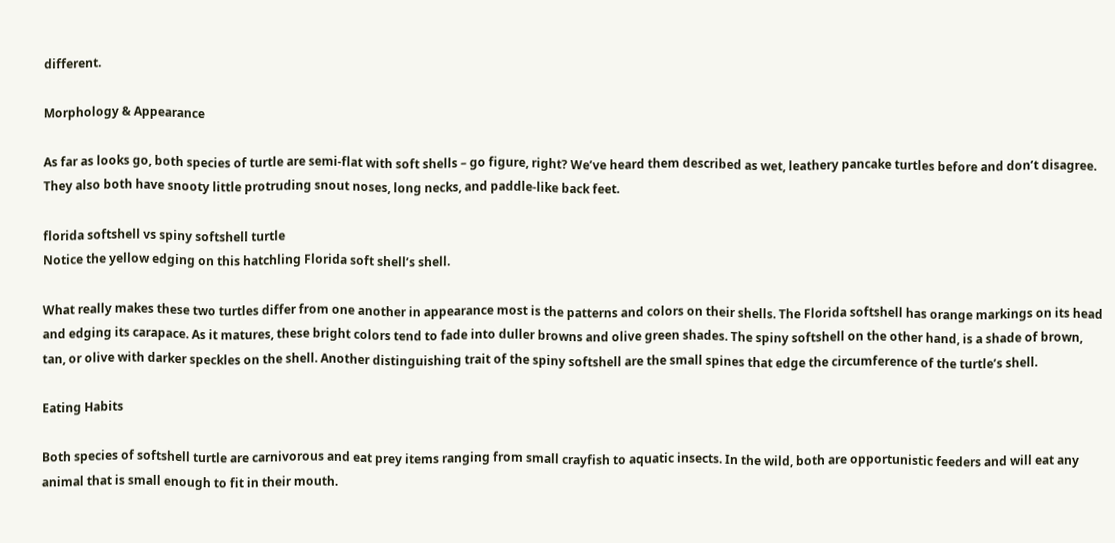different.

Morphology & Appearance

As far as looks go, both species of turtle are semi-flat with soft shells – go figure, right? We’ve heard them described as wet, leathery pancake turtles before and don’t disagree. They also both have snooty little protruding snout noses, long necks, and paddle-like back feet.

florida softshell vs spiny softshell turtle
Notice the yellow edging on this hatchling Florida soft shell’s shell.

What really makes these two turtles differ from one another in appearance most is the patterns and colors on their shells. The Florida softshell has orange markings on its head and edging its carapace. As it matures, these bright colors tend to fade into duller browns and olive green shades. The spiny softshell on the other hand, is a shade of brown, tan, or olive with darker speckles on the shell. Another distinguishing trait of the spiny softshell are the small spines that edge the circumference of the turtle’s shell.

Eating Habits

Both species of softshell turtle are carnivorous and eat prey items ranging from small crayfish to aquatic insects. In the wild, both are opportunistic feeders and will eat any animal that is small enough to fit in their mouth.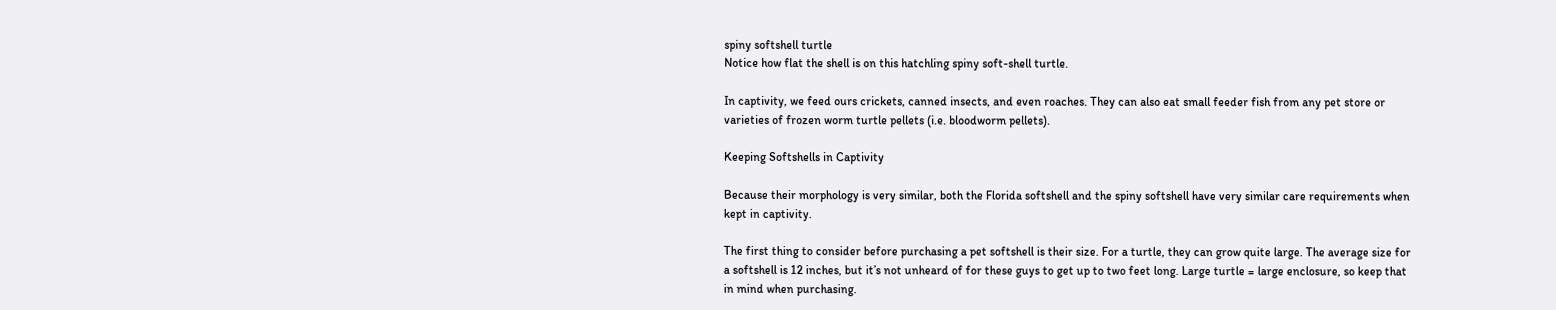spiny softshell turtle
Notice how flat the shell is on this hatchling spiny soft-shell turtle.

In captivity, we feed ours crickets, canned insects, and even roaches. They can also eat small feeder fish from any pet store or varieties of frozen worm turtle pellets (i.e. bloodworm pellets).

Keeping Softshells in Captivity

Because their morphology is very similar, both the Florida softshell and the spiny softshell have very similar care requirements when kept in captivity.

The first thing to consider before purchasing a pet softshell is their size. For a turtle, they can grow quite large. The average size for a softshell is 12 inches, but it’s not unheard of for these guys to get up to two feet long. Large turtle = large enclosure, so keep that in mind when purchasing.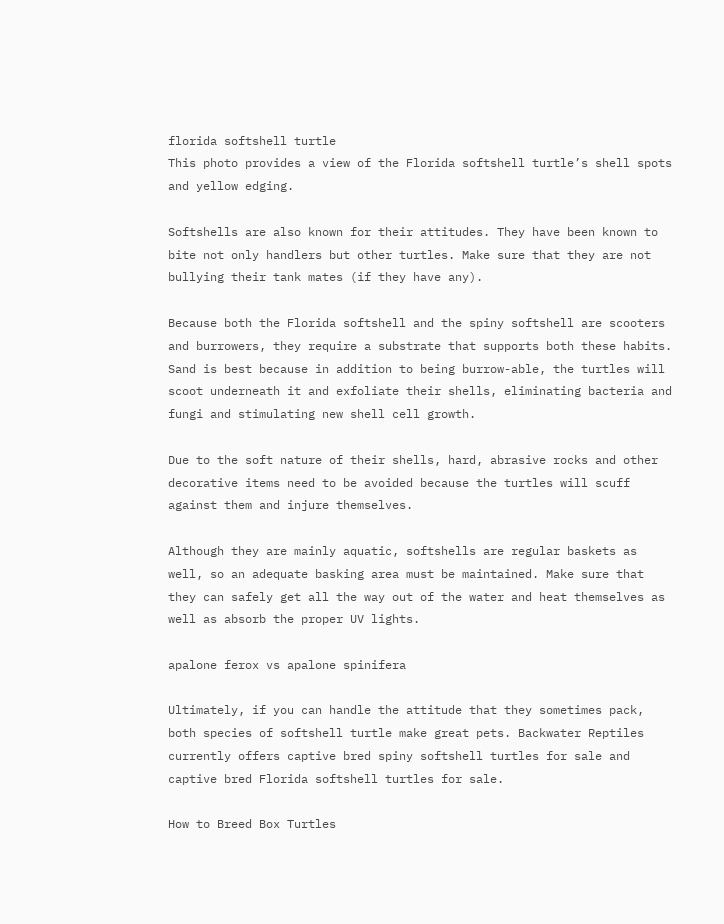florida softshell turtle
This photo provides a view of the Florida softshell turtle’s shell spots and yellow edging.

Softshells are also known for their attitudes. They have been known to bite not only handlers but other turtles. Make sure that they are not bullying their tank mates (if they have any).

Because both the Florida softshell and the spiny softshell are scooters and burrowers, they require a substrate that supports both these habits. Sand is best because in addition to being burrow-able, the turtles will scoot underneath it and exfoliate their shells, eliminating bacteria and fungi and stimulating new shell cell growth.

Due to the soft nature of their shells, hard, abrasive rocks and other decorative items need to be avoided because the turtles will scuff against them and injure themselves.

Although they are mainly aquatic, softshells are regular baskets as well, so an adequate basking area must be maintained. Make sure that they can safely get all the way out of the water and heat themselves as well as absorb the proper UV lights.

apalone ferox vs apalone spinifera

Ultimately, if you can handle the attitude that they sometimes pack, both species of softshell turtle make great pets. Backwater Reptiles currently offers captive bred spiny softshell turtles for sale and captive bred Florida softshell turtles for sale.

How to Breed Box Turtles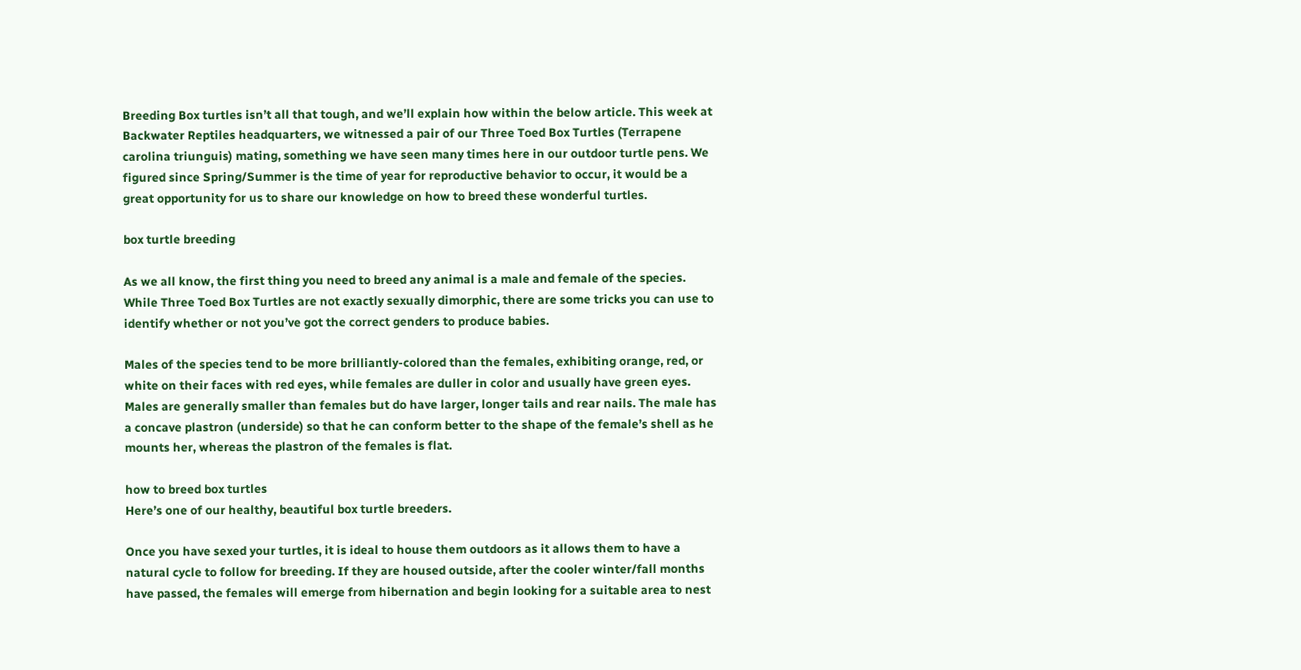Breeding Box turtles isn’t all that tough, and we’ll explain how within the below article. This week at Backwater Reptiles headquarters, we witnessed a pair of our Three Toed Box Turtles (Terrapene carolina triunguis) mating, something we have seen many times here in our outdoor turtle pens. We figured since Spring/Summer is the time of year for reproductive behavior to occur, it would be a great opportunity for us to share our knowledge on how to breed these wonderful turtles.

box turtle breeding

As we all know, the first thing you need to breed any animal is a male and female of the species. While Three Toed Box Turtles are not exactly sexually dimorphic, there are some tricks you can use to identify whether or not you’ve got the correct genders to produce babies.

Males of the species tend to be more brilliantly-colored than the females, exhibiting orange, red, or white on their faces with red eyes, while females are duller in color and usually have green eyes. Males are generally smaller than females but do have larger, longer tails and rear nails. The male has a concave plastron (underside) so that he can conform better to the shape of the female’s shell as he mounts her, whereas the plastron of the females is flat.

how to breed box turtles
Here’s one of our healthy, beautiful box turtle breeders.

Once you have sexed your turtles, it is ideal to house them outdoors as it allows them to have a natural cycle to follow for breeding. If they are housed outside, after the cooler winter/fall months have passed, the females will emerge from hibernation and begin looking for a suitable area to nest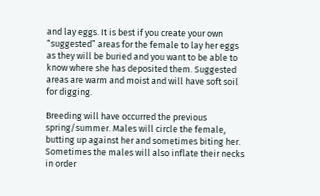and lay eggs. It is best if you create your own “suggested” areas for the female to lay her eggs as they will be buried and you want to be able to know where she has deposited them. Suggested areas are warm and moist and will have soft soil for digging.

Breeding will have occurred the previous spring/summer. Males will circle the female, butting up against her and sometimes biting her. Sometimes the males will also inflate their necks in order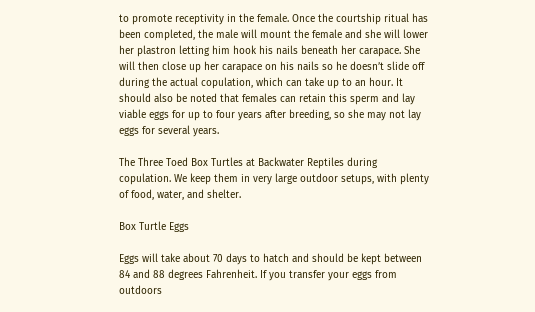to promote receptivity in the female. Once the courtship ritual has been completed, the male will mount the female and she will lower her plastron letting him hook his nails beneath her carapace. She will then close up her carapace on his nails so he doesn’t slide off during the actual copulation, which can take up to an hour. It should also be noted that females can retain this sperm and lay viable eggs for up to four years after breeding, so she may not lay eggs for several years.

The Three Toed Box Turtles at Backwater Reptiles during copulation. We keep them in very large outdoor setups, with plenty of food, water, and shelter.

Box Turtle Eggs

Eggs will take about 70 days to hatch and should be kept between 84 and 88 degrees Fahrenheit. If you transfer your eggs from outdoors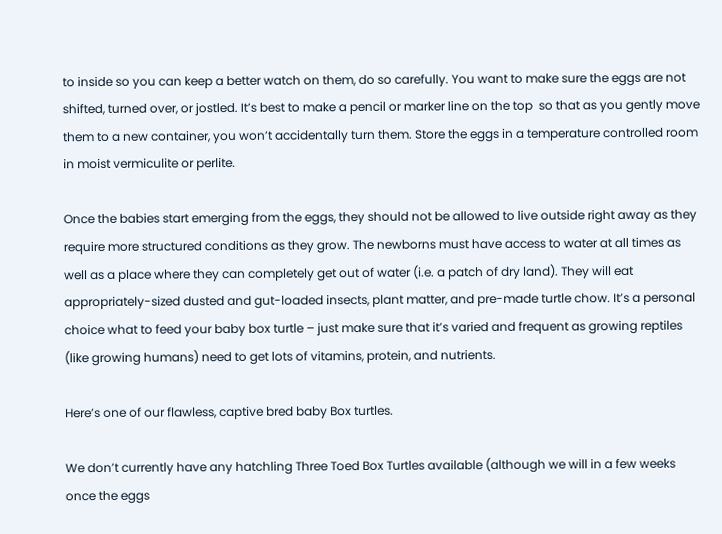to inside so you can keep a better watch on them, do so carefully. You want to make sure the eggs are not shifted, turned over, or jostled. It’s best to make a pencil or marker line on the top  so that as you gently move them to a new container, you won’t accidentally turn them. Store the eggs in a temperature controlled room in moist vermiculite or perlite.

Once the babies start emerging from the eggs, they should not be allowed to live outside right away as they require more structured conditions as they grow. The newborns must have access to water at all times as well as a place where they can completely get out of water (i.e. a patch of dry land). They will eat appropriately-sized dusted and gut-loaded insects, plant matter, and pre-made turtle chow. It’s a personal choice what to feed your baby box turtle – just make sure that it’s varied and frequent as growing reptiles (like growing humans) need to get lots of vitamins, protein, and nutrients.

Here’s one of our flawless, captive bred baby Box turtles.

We don’t currently have any hatchling Three Toed Box Turtles available (although we will in a few weeks once the eggs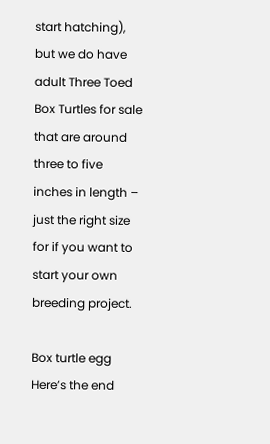start hatching), but we do have adult Three Toed Box Turtles for sale that are around three to five inches in length – just the right size for if you want to start your own breeding project.

Box turtle egg
Here’s the end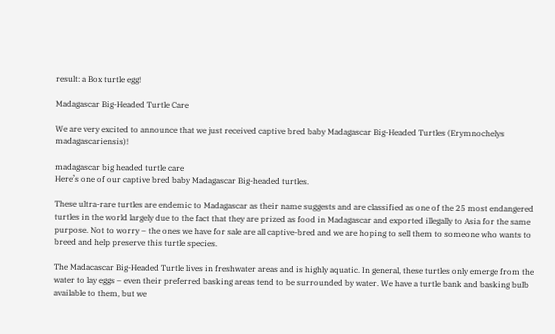result: a Box turtle egg!

Madagascar Big-Headed Turtle Care

We are very excited to announce that we just received captive bred baby Madagascar Big-Headed Turtles (Erymnochelys madagascariensis)!

madagascar big headed turtle care
Here’s one of our captive bred baby Madagascar Big-headed turtles.

These ultra-rare turtles are endemic to Madagascar as their name suggests and are classified as one of the 25 most endangered turtles in the world largely due to the fact that they are prized as food in Madagascar and exported illegally to Asia for the same purpose. Not to worry – the ones we have for sale are all captive-bred and we are hoping to sell them to someone who wants to breed and help preserve this turtle species.

The Madacascar Big-Headed Turtle lives in freshwater areas and is highly aquatic. In general, these turtles only emerge from the water to lay eggs – even their preferred basking areas tend to be surrounded by water. We have a turtle bank and basking bulb available to them, but we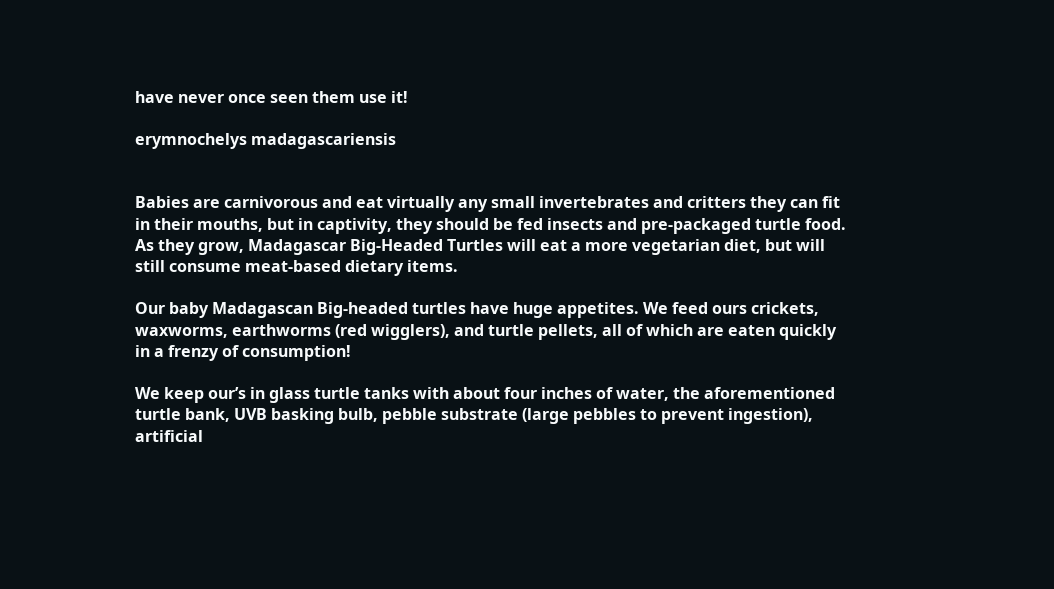have never once seen them use it!

erymnochelys madagascariensis


Babies are carnivorous and eat virtually any small invertebrates and critters they can fit in their mouths, but in captivity, they should be fed insects and pre-packaged turtle food. As they grow, Madagascar Big-Headed Turtles will eat a more vegetarian diet, but will still consume meat-based dietary items.

Our baby Madagascan Big-headed turtles have huge appetites. We feed ours crickets, waxworms, earthworms (red wigglers), and turtle pellets, all of which are eaten quickly in a frenzy of consumption!

We keep our’s in glass turtle tanks with about four inches of water, the aforementioned turtle bank, UVB basking bulb, pebble substrate (large pebbles to prevent ingestion), artificial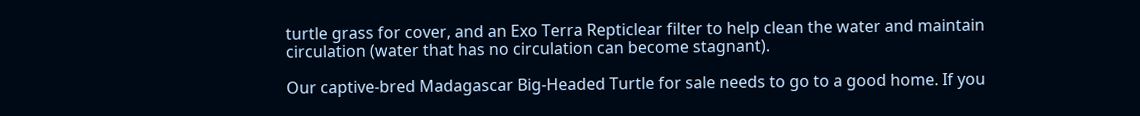turtle grass for cover, and an Exo Terra Repticlear filter to help clean the water and maintain circulation (water that has no circulation can become stagnant).

Our captive-bred Madagascar Big-Headed Turtle for sale needs to go to a good home. If you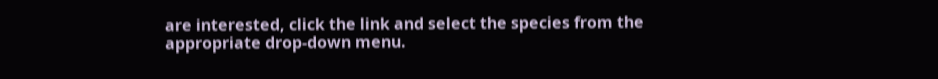are interested, click the link and select the species from the appropriate drop-down menu.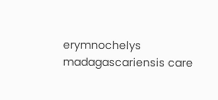erymnochelys madagascariensis care